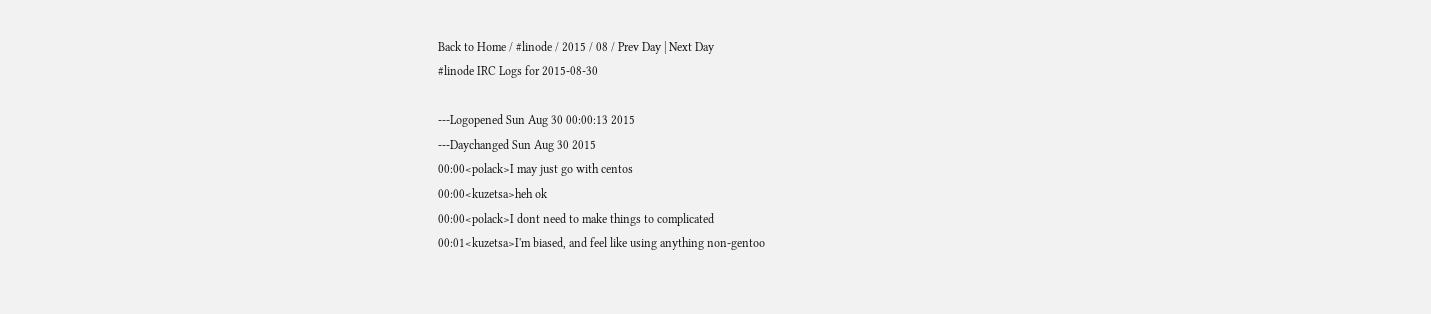Back to Home / #linode / 2015 / 08 / Prev Day | Next Day
#linode IRC Logs for 2015-08-30

---Logopened Sun Aug 30 00:00:13 2015
---Daychanged Sun Aug 30 2015
00:00<polack>I may just go with centos
00:00<kuzetsa>heh ok
00:00<polack>I dont need to make things to complicated
00:01<kuzetsa>I'm biased, and feel like using anything non-gentoo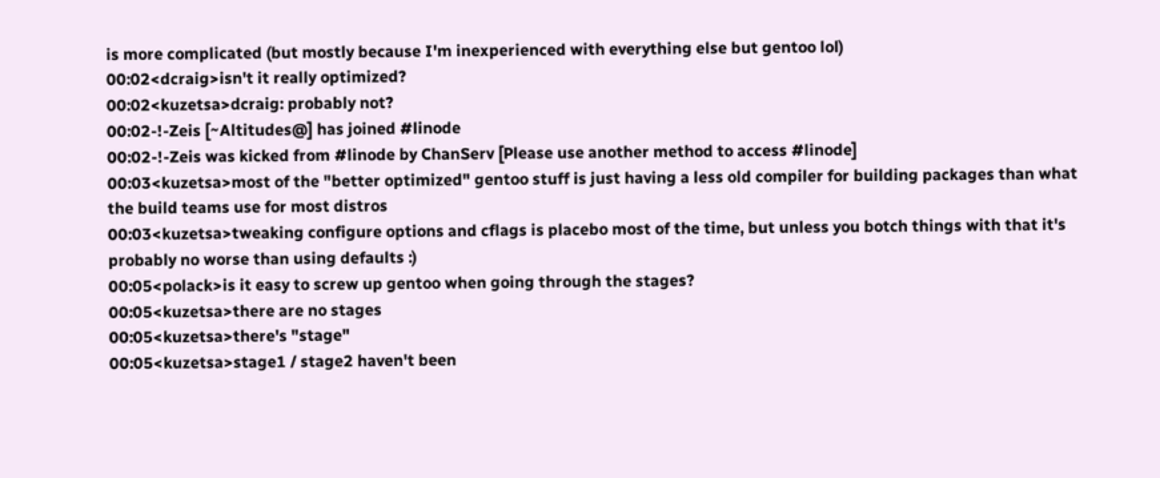is more complicated (but mostly because I'm inexperienced with everything else but gentoo lol)
00:02<dcraig>isn't it really optimized?
00:02<kuzetsa>dcraig: probably not?
00:02-!-Zeis [~Altitudes@] has joined #linode
00:02-!-Zeis was kicked from #linode by ChanServ [Please use another method to access #linode]
00:03<kuzetsa>most of the "better optimized" gentoo stuff is just having a less old compiler for building packages than what the build teams use for most distros
00:03<kuzetsa>tweaking configure options and cflags is placebo most of the time, but unless you botch things with that it's probably no worse than using defaults :)
00:05<polack>is it easy to screw up gentoo when going through the stages?
00:05<kuzetsa>there are no stages
00:05<kuzetsa>there's "stage"
00:05<kuzetsa>stage1 / stage2 haven't been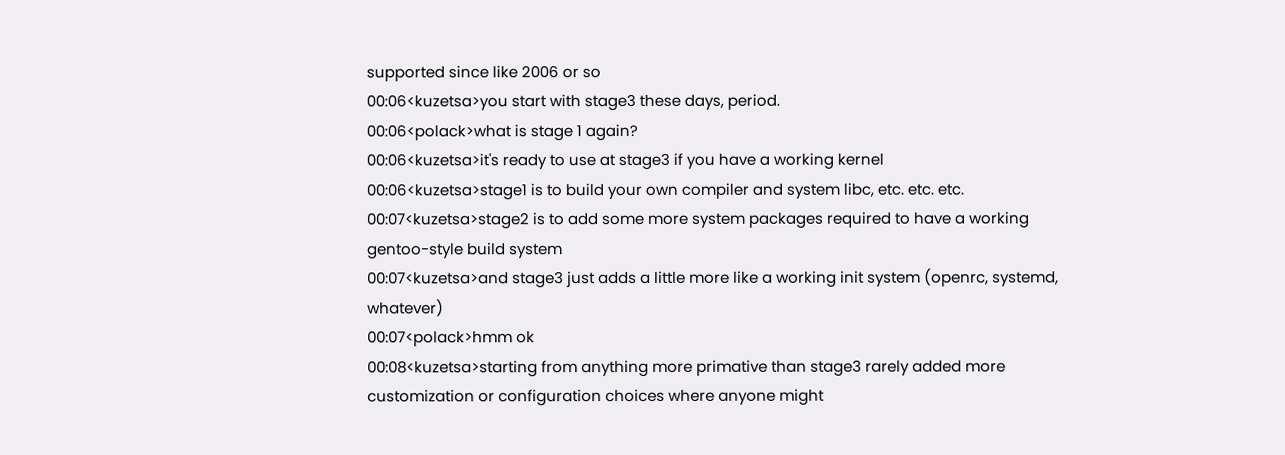supported since like 2006 or so
00:06<kuzetsa>you start with stage3 these days, period.
00:06<polack>what is stage 1 again?
00:06<kuzetsa>it's ready to use at stage3 if you have a working kernel
00:06<kuzetsa>stage1 is to build your own compiler and system libc, etc. etc. etc.
00:07<kuzetsa>stage2 is to add some more system packages required to have a working gentoo-style build system
00:07<kuzetsa>and stage3 just adds a little more like a working init system (openrc, systemd, whatever)
00:07<polack>hmm ok
00:08<kuzetsa>starting from anything more primative than stage3 rarely added more customization or configuration choices where anyone might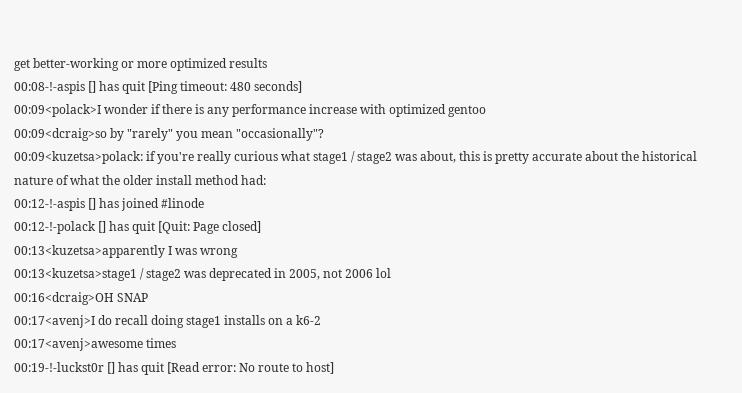get better-working or more optimized results
00:08-!-aspis [] has quit [Ping timeout: 480 seconds]
00:09<polack>I wonder if there is any performance increase with optimized gentoo
00:09<dcraig>so by "rarely" you mean "occasionally"?
00:09<kuzetsa>polack: if you're really curious what stage1 / stage2 was about, this is pretty accurate about the historical nature of what the older install method had:
00:12-!-aspis [] has joined #linode
00:12-!-polack [] has quit [Quit: Page closed]
00:13<kuzetsa>apparently I was wrong
00:13<kuzetsa>stage1 / stage2 was deprecated in 2005, not 2006 lol
00:16<dcraig>OH SNAP
00:17<avenj>I do recall doing stage1 installs on a k6-2
00:17<avenj>awesome times
00:19-!-luckst0r [] has quit [Read error: No route to host]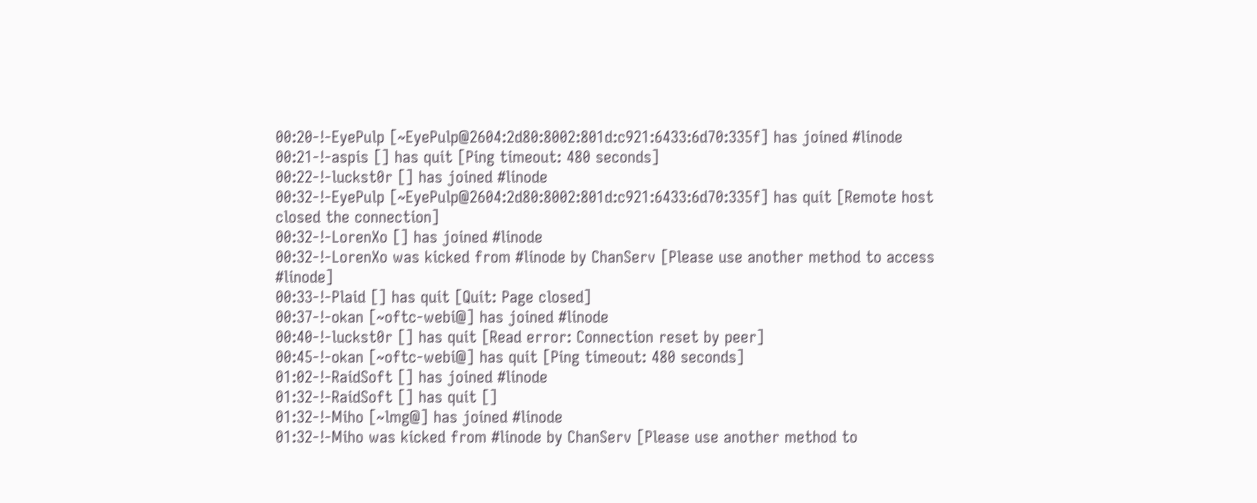00:20-!-EyePulp [~EyePulp@2604:2d80:8002:801d:c921:6433:6d70:335f] has joined #linode
00:21-!-aspis [] has quit [Ping timeout: 480 seconds]
00:22-!-luckst0r [] has joined #linode
00:32-!-EyePulp [~EyePulp@2604:2d80:8002:801d:c921:6433:6d70:335f] has quit [Remote host closed the connection]
00:32-!-LorenXo [] has joined #linode
00:32-!-LorenXo was kicked from #linode by ChanServ [Please use another method to access #linode]
00:33-!-Plaid [] has quit [Quit: Page closed]
00:37-!-okan [~oftc-webi@] has joined #linode
00:40-!-luckst0r [] has quit [Read error: Connection reset by peer]
00:45-!-okan [~oftc-webi@] has quit [Ping timeout: 480 seconds]
01:02-!-RaidSoft [] has joined #linode
01:32-!-RaidSoft [] has quit []
01:32-!-Miho [~lmg@] has joined #linode
01:32-!-Miho was kicked from #linode by ChanServ [Please use another method to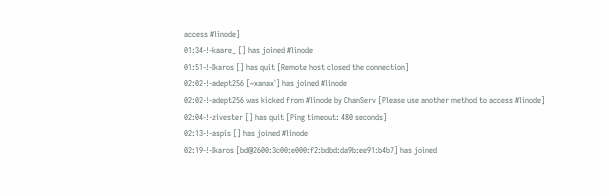access #linode]
01:34-!-kaare_ [] has joined #linode
01:51-!-Ikaros [] has quit [Remote host closed the connection]
02:02-!-adept256 [~xanax`] has joined #linode
02:02-!-adept256 was kicked from #linode by ChanServ [Please use another method to access #linode]
02:04-!-zivester [] has quit [Ping timeout: 480 seconds]
02:13-!-aspis [] has joined #linode
02:19-!-Ikaros [bd@2600:3c00:e000:f2:bdbd:da9b:ee91:b4b7] has joined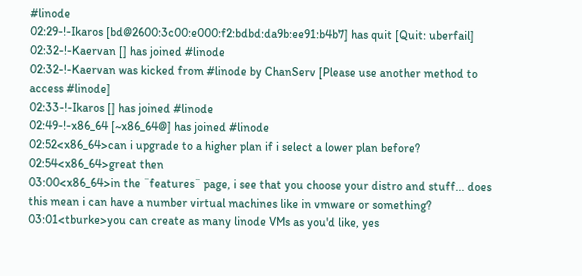#linode
02:29-!-Ikaros [bd@2600:3c00:e000:f2:bdbd:da9b:ee91:b4b7] has quit [Quit: uberfail]
02:32-!-Kaervan [] has joined #linode
02:32-!-Kaervan was kicked from #linode by ChanServ [Please use another method to access #linode]
02:33-!-Ikaros [] has joined #linode
02:49-!-x86_64 [~x86_64@] has joined #linode
02:52<x86_64>can i upgrade to a higher plan if i select a lower plan before?
02:54<x86_64>great then
03:00<x86_64>in the ¨features¨ page, i see that you choose your distro and stuff... does this mean i can have a number virtual machines like in vmware or something?
03:01<tburke>you can create as many linode VMs as you'd like, yes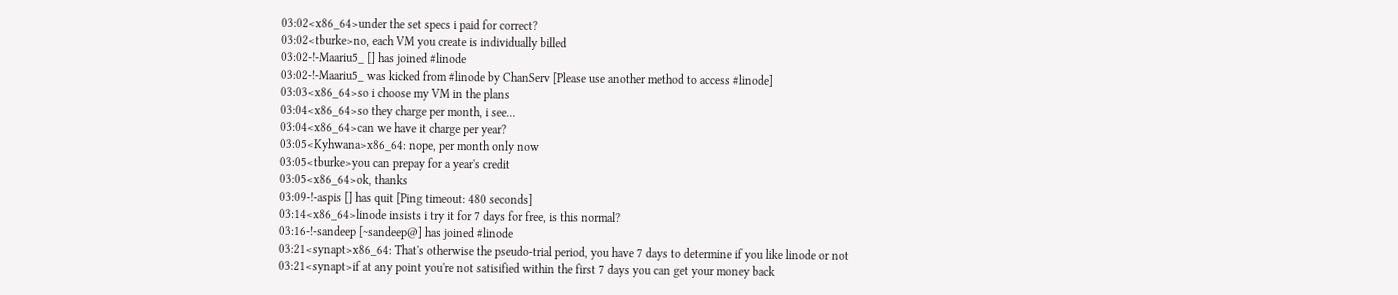03:02<x86_64>under the set specs i paid for correct?
03:02<tburke>no, each VM you create is individually billed
03:02-!-Maariu5_ [] has joined #linode
03:02-!-Maariu5_ was kicked from #linode by ChanServ [Please use another method to access #linode]
03:03<x86_64>so i choose my VM in the plans
03:04<x86_64>so they charge per month, i see...
03:04<x86_64>can we have it charge per year?
03:05<Kyhwana>x86_64: nope, per month only now
03:05<tburke>you can prepay for a year's credit
03:05<x86_64>ok, thanks
03:09-!-aspis [] has quit [Ping timeout: 480 seconds]
03:14<x86_64>linode insists i try it for 7 days for free, is this normal?
03:16-!-sandeep [~sandeep@] has joined #linode
03:21<synapt>x86_64: That's otherwise the pseudo-trial period, you have 7 days to determine if you like linode or not
03:21<synapt>if at any point you're not satisified within the first 7 days you can get your money back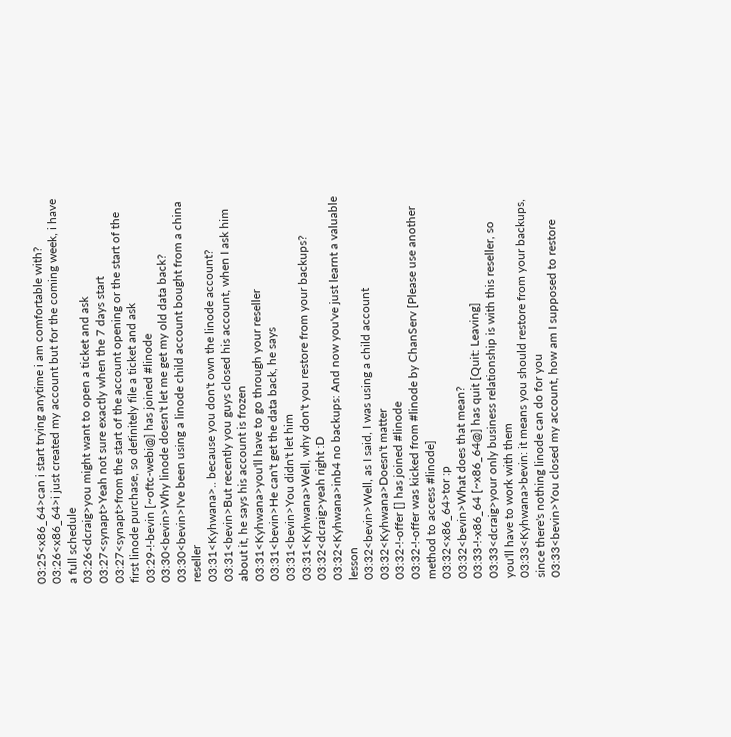03:25<x86_64>can i start trying anytime i am comfortable with?
03:26<x86_64>i just created my account but for the coming week, i have a full schedule
03:26<dcraig>you might want to open a ticket and ask
03:27<synapt>Yeah not sure exactly when the 7 days start
03:27<synapt>from the start of the account opening or the start of the first linode purchase, so definitely file a ticket and ask
03:29-!-bevin [~oftc-webi@] has joined #linode
03:30<bevin>Why linode doesn't let me get my old data back?
03:30<bevin>I've been using a linode child account bought from a china reseller
03:31<Kyhwana>.. because you don't own the linode account?
03:31<bevin>But recently you guys closed his account, when I ask him about it, he says his account is frozen
03:31<Kyhwana>you'll have to go through your reseller
03:31<bevin>He can't get the data back, he says
03:31<bevin>You didn't let him
03:31<Kyhwana>Well, why don't you restore from your backups?
03:32<dcraig>yeah right :D
03:32<Kyhwana>inb4 no backups: And now you've just learnt a valuable lesson
03:32<bevin>Well, as I said, I was using a child account
03:32<Kyhwana>Doesn't matter
03:32-!-offer [] has joined #linode
03:32-!-offer was kicked from #linode by ChanServ [Please use another method to access #linode]
03:32<x86_64>tor :p
03:32<bevin>What does that mean?
03:33-!-x86_64 [~x86_64@] has quit [Quit: Leaving]
03:33<dcraig>your only business relationship is with this reseller, so you'll have to work with them
03:33<Kyhwana>bevin: it means you should restore from your backups, since there's nothing linode can do for you
03:33<bevin>You closed my account, how am I supposed to restore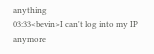anything
03:33<bevin>I can't log into my IP anymore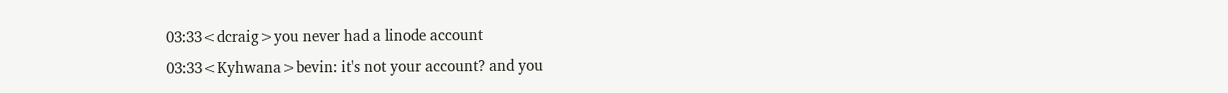03:33<dcraig>you never had a linode account
03:33<Kyhwana>bevin: it's not your account? and you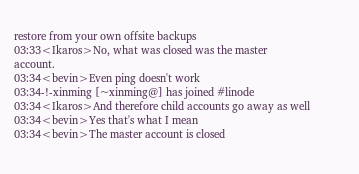restore from your own offsite backups
03:33<Ikaros>No, what was closed was the master account.
03:34<bevin>Even ping doesn't work
03:34-!-xinming [~xinming@] has joined #linode
03:34<Ikaros>And therefore child accounts go away as well
03:34<bevin>Yes that's what I mean
03:34<bevin>The master account is closed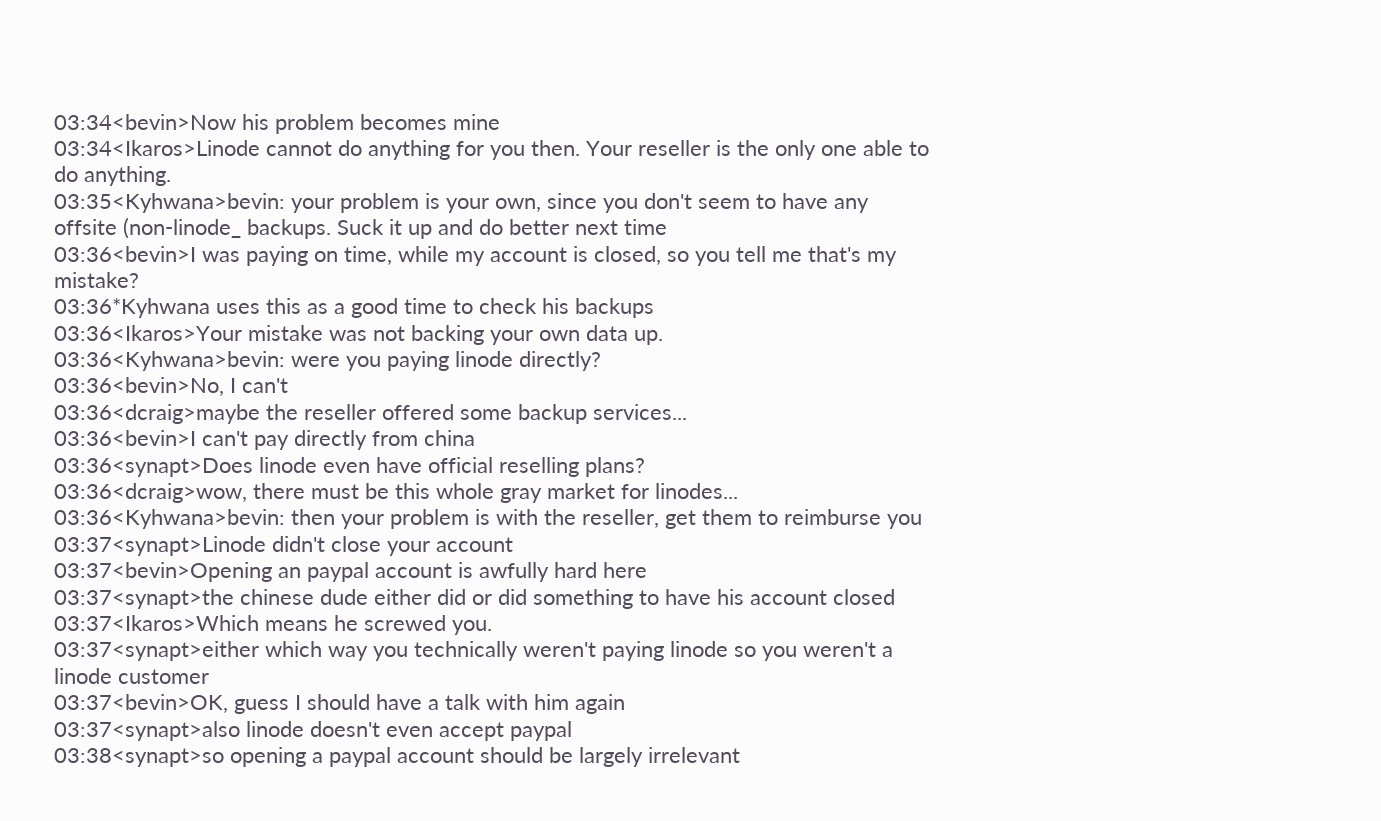03:34<bevin>Now his problem becomes mine
03:34<Ikaros>Linode cannot do anything for you then. Your reseller is the only one able to do anything.
03:35<Kyhwana>bevin: your problem is your own, since you don't seem to have any offsite (non-linode_ backups. Suck it up and do better next time
03:36<bevin>I was paying on time, while my account is closed, so you tell me that's my mistake?
03:36*Kyhwana uses this as a good time to check his backups
03:36<Ikaros>Your mistake was not backing your own data up.
03:36<Kyhwana>bevin: were you paying linode directly?
03:36<bevin>No, I can't
03:36<dcraig>maybe the reseller offered some backup services...
03:36<bevin>I can't pay directly from china
03:36<synapt>Does linode even have official reselling plans?
03:36<dcraig>wow, there must be this whole gray market for linodes...
03:36<Kyhwana>bevin: then your problem is with the reseller, get them to reimburse you
03:37<synapt>Linode didn't close your account
03:37<bevin>Opening an paypal account is awfully hard here
03:37<synapt>the chinese dude either did or did something to have his account closed
03:37<Ikaros>Which means he screwed you.
03:37<synapt>either which way you technically weren't paying linode so you weren't a linode customer
03:37<bevin>OK, guess I should have a talk with him again
03:37<synapt>also linode doesn't even accept paypal
03:38<synapt>so opening a paypal account should be largely irrelevant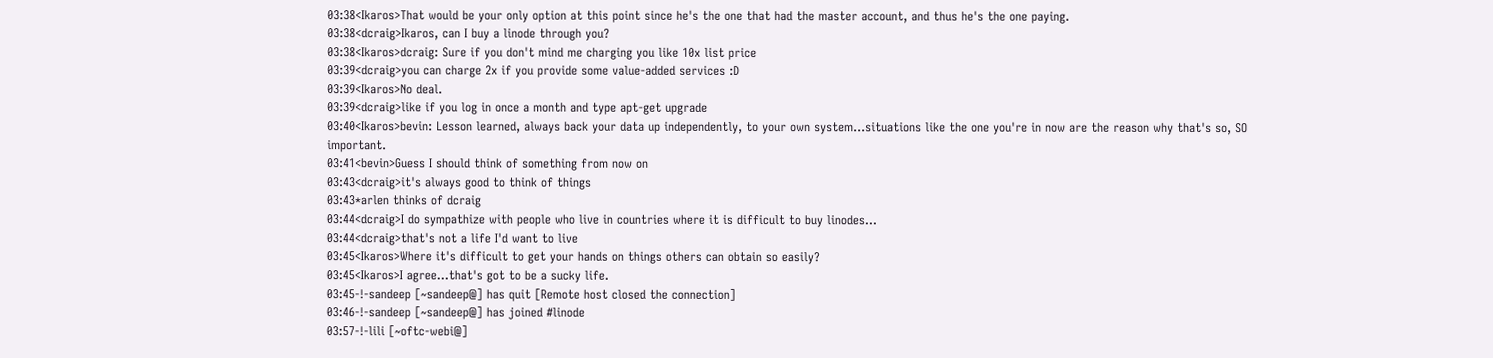03:38<Ikaros>That would be your only option at this point since he's the one that had the master account, and thus he's the one paying.
03:38<dcraig>Ikaros, can I buy a linode through you?
03:38<Ikaros>dcraig: Sure if you don't mind me charging you like 10x list price
03:39<dcraig>you can charge 2x if you provide some value-added services :D
03:39<Ikaros>No deal.
03:39<dcraig>like if you log in once a month and type apt-get upgrade
03:40<Ikaros>bevin: Lesson learned, always back your data up independently, to your own system...situations like the one you're in now are the reason why that's so, SO important.
03:41<bevin>Guess I should think of something from now on
03:43<dcraig>it's always good to think of things
03:43*arlen thinks of dcraig
03:44<dcraig>I do sympathize with people who live in countries where it is difficult to buy linodes...
03:44<dcraig>that's not a life I'd want to live
03:45<Ikaros>Where it's difficult to get your hands on things others can obtain so easily?
03:45<Ikaros>I agree...that's got to be a sucky life.
03:45-!-sandeep [~sandeep@] has quit [Remote host closed the connection]
03:46-!-sandeep [~sandeep@] has joined #linode
03:57-!-lili [~oftc-webi@]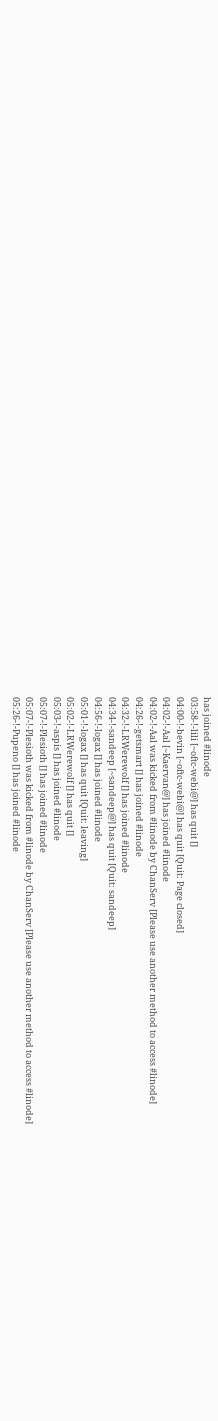has joined #linode
03:58-!-lili [~oftc-webi@] has quit []
04:00-!-bevin [~oftc-webi@] has quit [Quit: Page closed]
04:02-!-Aal [~Kaervan@] has joined #linode
04:02-!-Aal was kicked from #linode by ChanServ [Please use another method to access #linode]
04:26-!-getsmart [] has joined #linode
04:32-!-LRWerewolf [] has joined #linode
04:34-!-sandeep [~sandeep@] has quit [Quit: sandeep]
04:56-!-logax [] has joined #linode
05:01-!-logax [] has quit [Quit: leaving]
05:02-!-LRWerewolf [] has quit []
05:03-!-aspis [] has joined #linode
05:07-!-Plesioth [] has joined #linode
05:07-!-Plesioth was kicked from #linode by ChanServ [Please use another method to access #linode]
05:26-!-Pupeno [] has joined #linode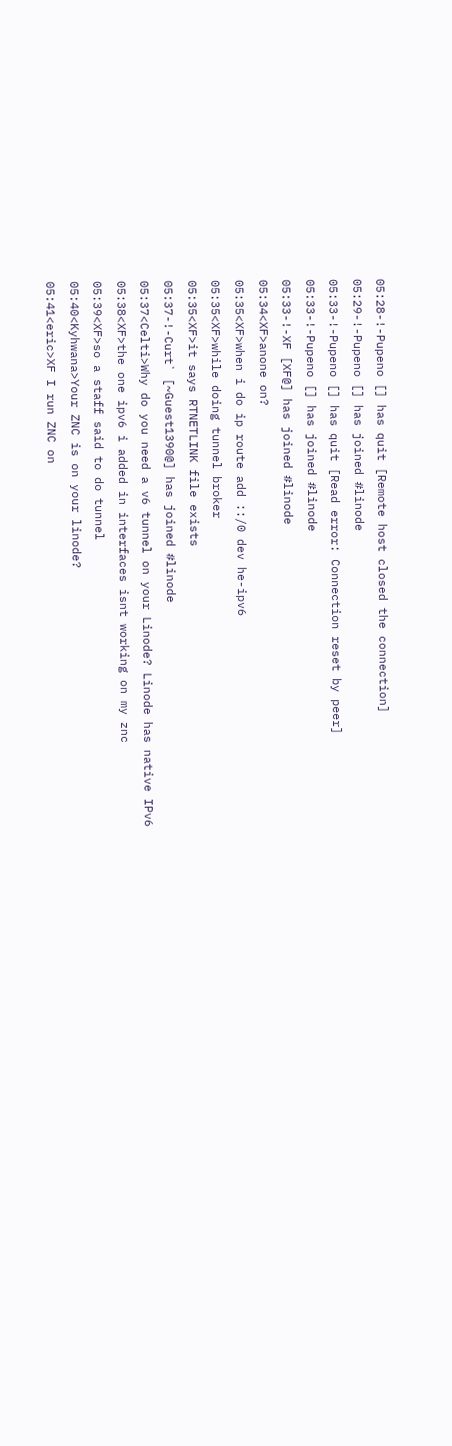05:28-!-Pupeno [] has quit [Remote host closed the connection]
05:29-!-Pupeno [] has joined #linode
05:33-!-Pupeno [] has quit [Read error: Connection reset by peer]
05:33-!-Pupeno [] has joined #linode
05:33-!-XF [XF@] has joined #linode
05:34<XF>anone on?
05:35<XF>when i do ip route add ::/0 dev he-ipv6
05:35<XF>while doing tunnel broker
05:35<XF>it says RTNETLINK file exists
05:37-!-Curt` [~Guest1390@] has joined #linode
05:37<Celti>Why do you need a v6 tunnel on your Linode? Linode has native IPv6
05:38<XF>the one ipv6 i added in interfaces isnt working on my znc
05:39<XF>so a staff said to do tunnel
05:40<Kyhwana>Your ZNC is on your linode?
05:41<eric>XF I run ZNC on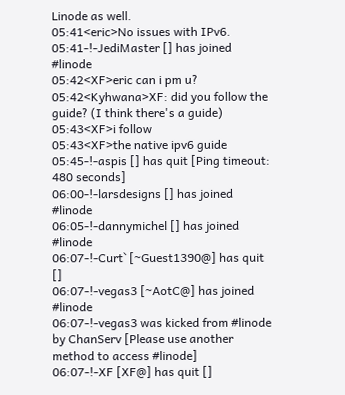Linode as well.
05:41<eric>No issues with IPv6.
05:41-!-JediMaster [] has joined #linode
05:42<XF>eric can i pm u?
05:42<Kyhwana>XF: did you follow the guide? (I think there's a guide)
05:43<XF>i follow
05:43<XF>the native ipv6 guide
05:45-!-aspis [] has quit [Ping timeout: 480 seconds]
06:00-!-larsdesigns [] has joined #linode
06:05-!-dannymichel [] has joined #linode
06:07-!-Curt` [~Guest1390@] has quit []
06:07-!-vegas3 [~AotC@] has joined #linode
06:07-!-vegas3 was kicked from #linode by ChanServ [Please use another method to access #linode]
06:07-!-XF [XF@] has quit []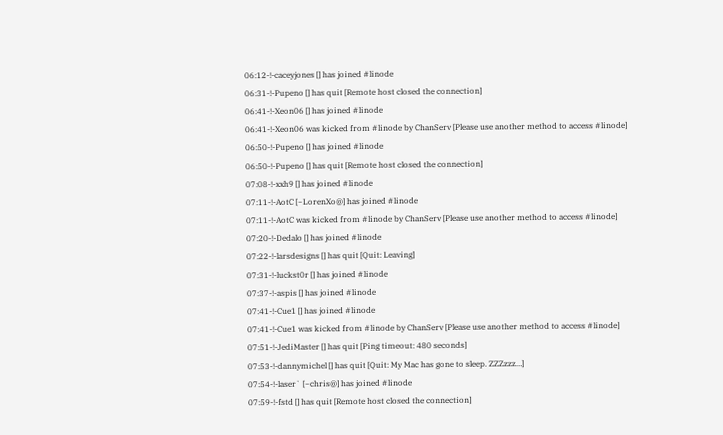06:12-!-caceyjones [] has joined #linode
06:31-!-Pupeno [] has quit [Remote host closed the connection]
06:41-!-Xeon06 [] has joined #linode
06:41-!-Xeon06 was kicked from #linode by ChanServ [Please use another method to access #linode]
06:50-!-Pupeno [] has joined #linode
06:50-!-Pupeno [] has quit [Remote host closed the connection]
07:08-!-xxh9 [] has joined #linode
07:11-!-AotC [~LorenXo@] has joined #linode
07:11-!-AotC was kicked from #linode by ChanServ [Please use another method to access #linode]
07:20-!-Dedalo [] has joined #linode
07:22-!-larsdesigns [] has quit [Quit: Leaving]
07:31-!-luckst0r [] has joined #linode
07:37-!-aspis [] has joined #linode
07:41-!-Cue1 [] has joined #linode
07:41-!-Cue1 was kicked from #linode by ChanServ [Please use another method to access #linode]
07:51-!-JediMaster [] has quit [Ping timeout: 480 seconds]
07:53-!-dannymichel [] has quit [Quit: My Mac has gone to sleep. ZZZzzz…]
07:54-!-laser` [~chris@] has joined #linode
07:59-!-fstd [] has quit [Remote host closed the connection]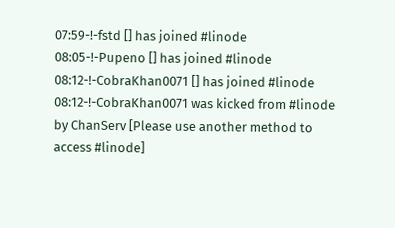07:59-!-fstd [] has joined #linode
08:05-!-Pupeno [] has joined #linode
08:12-!-CobraKhan0071 [] has joined #linode
08:12-!-CobraKhan0071 was kicked from #linode by ChanServ [Please use another method to access #linode]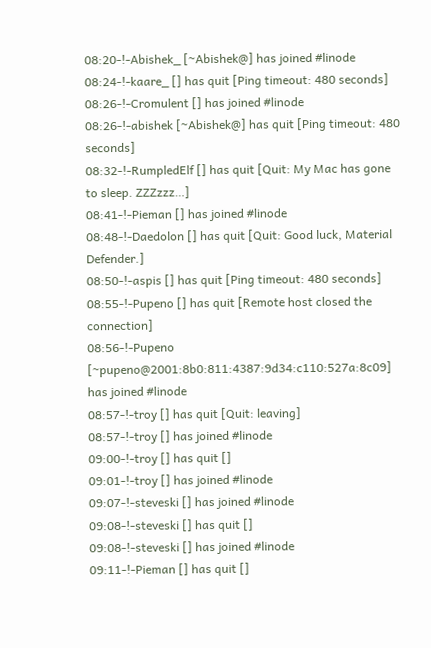08:20-!-Abishek_ [~Abishek@] has joined #linode
08:24-!-kaare_ [] has quit [Ping timeout: 480 seconds]
08:26-!-Cromulent [] has joined #linode
08:26-!-abishek [~Abishek@] has quit [Ping timeout: 480 seconds]
08:32-!-RumpledElf [] has quit [Quit: My Mac has gone to sleep. ZZZzzz…]
08:41-!-Pieman [] has joined #linode
08:48-!-Daedolon [] has quit [Quit: Good luck, Material Defender.]
08:50-!-aspis [] has quit [Ping timeout: 480 seconds]
08:55-!-Pupeno [] has quit [Remote host closed the connection]
08:56-!-Pupeno [~pupeno@2001:8b0:811:4387:9d34:c110:527a:8c09] has joined #linode
08:57-!-troy [] has quit [Quit: leaving]
08:57-!-troy [] has joined #linode
09:00-!-troy [] has quit []
09:01-!-troy [] has joined #linode
09:07-!-steveski [] has joined #linode
09:08-!-steveski [] has quit []
09:08-!-steveski [] has joined #linode
09:11-!-Pieman [] has quit []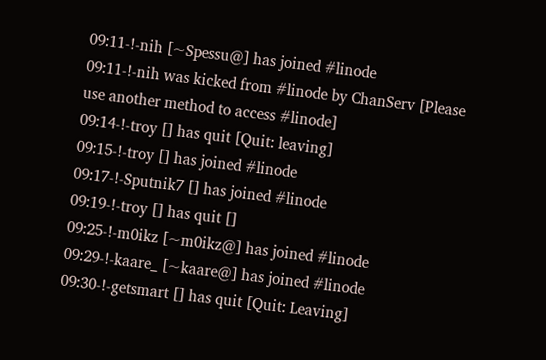09:11-!-nih [~Spessu@] has joined #linode
09:11-!-nih was kicked from #linode by ChanServ [Please use another method to access #linode]
09:14-!-troy [] has quit [Quit: leaving]
09:15-!-troy [] has joined #linode
09:17-!-Sputnik7 [] has joined #linode
09:19-!-troy [] has quit []
09:25-!-m0ikz [~m0ikz@] has joined #linode
09:29-!-kaare_ [~kaare@] has joined #linode
09:30-!-getsmart [] has quit [Quit: Leaving]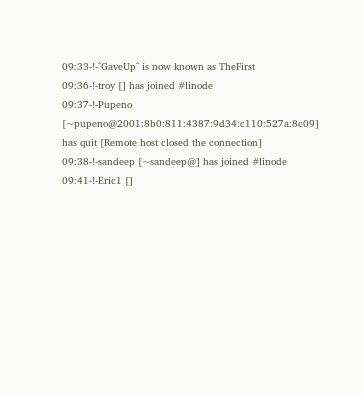09:33-!-^GaveUp^ is now known as TheFirst
09:36-!-troy [] has joined #linode
09:37-!-Pupeno [~pupeno@2001:8b0:811:4387:9d34:c110:527a:8c09] has quit [Remote host closed the connection]
09:38-!-sandeep [~sandeep@] has joined #linode
09:41-!-Eric1 []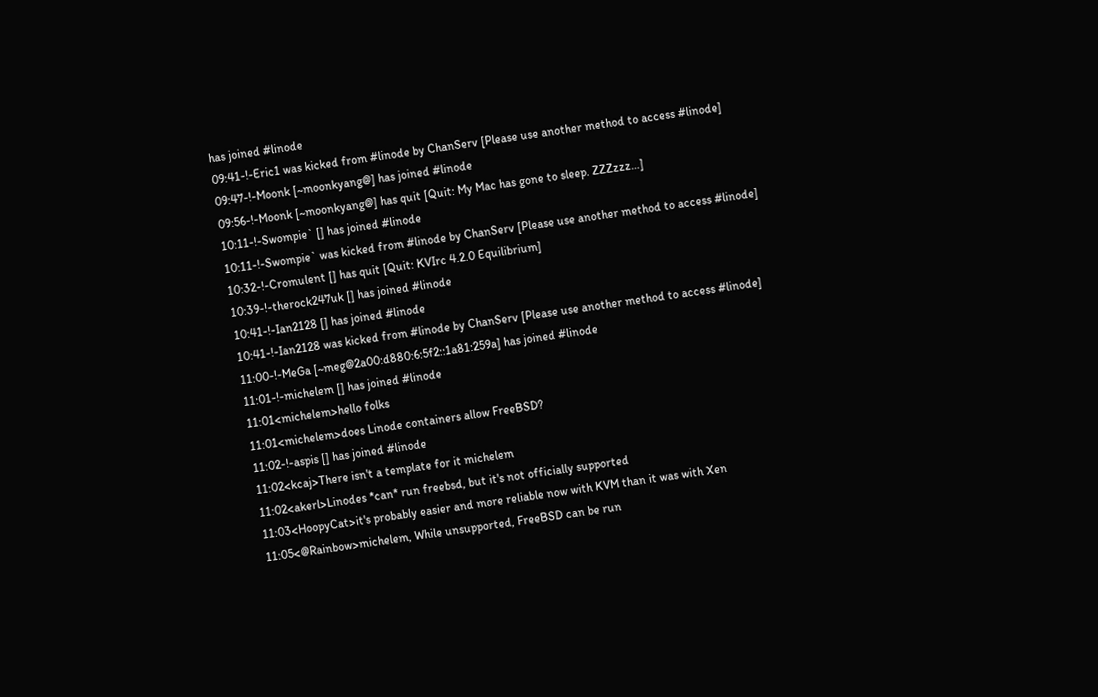has joined #linode
09:41-!-Eric1 was kicked from #linode by ChanServ [Please use another method to access #linode]
09:47-!-Moonk [~moonkyang@] has joined #linode
09:56-!-Moonk [~moonkyang@] has quit [Quit: My Mac has gone to sleep. ZZZzzz…]
10:11-!-Swompie` [] has joined #linode
10:11-!-Swompie` was kicked from #linode by ChanServ [Please use another method to access #linode]
10:32-!-Cromulent [] has quit [Quit: KVIrc 4.2.0 Equilibrium]
10:39-!-therock247uk [] has joined #linode
10:41-!-Ian2128 [] has joined #linode
10:41-!-Ian2128 was kicked from #linode by ChanServ [Please use another method to access #linode]
11:00-!-MeGa [~meg@2a00:d880:6:5f2::1a81:259a] has joined #linode
11:01-!-michelem [] has joined #linode
11:01<michelem>hello folks
11:01<michelem>does Linode containers allow FreeBSD?
11:02-!-aspis [] has joined #linode
11:02<kcaj>There isn't a template for it michelem
11:02<akerl>Linodes *can* run freebsd, but it's not officially supported
11:03<HoopyCat>it's probably easier and more reliable now with KVM than it was with Xen
11:05<@Rainbow>michelem, While unsupported, FreeBSD can be run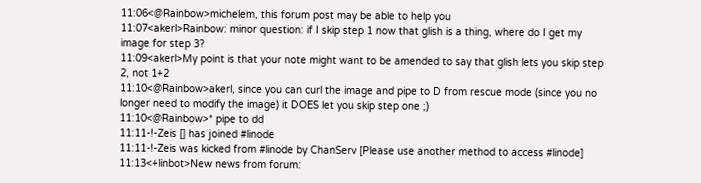11:06<@Rainbow>michelem, this forum post may be able to help you
11:07<akerl>Rainbow: minor question: if I skip step 1 now that glish is a thing, where do I get my image for step 3?
11:09<akerl>My point is that your note might want to be amended to say that glish lets you skip step 2, not 1+2
11:10<@Rainbow>akerl, since you can curl the image and pipe to D from rescue mode (since you no longer need to modify the image) it DOES let you skip step one ;)
11:10<@Rainbow>* pipe to dd
11:11-!-Zeis [] has joined #linode
11:11-!-Zeis was kicked from #linode by ChanServ [Please use another method to access #linode]
11:13<+linbot>New news from forum: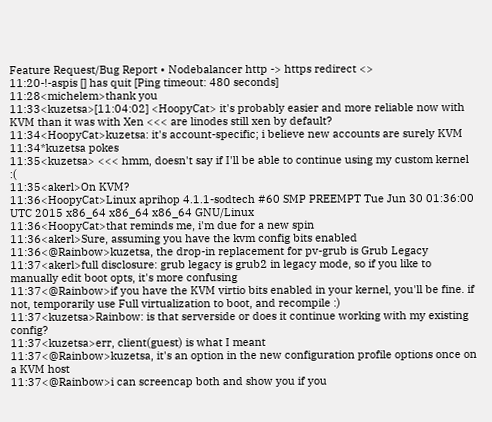Feature Request/Bug Report • Nodebalancer http -> https redirect <>
11:20-!-aspis [] has quit [Ping timeout: 480 seconds]
11:28<michelem>thank you
11:33<kuzetsa>[11:04:02] <HoopyCat> it's probably easier and more reliable now with KVM than it was with Xen <<< are linodes still xen by default?
11:34<HoopyCat>kuzetsa: it's account-specific; i believe new accounts are surely KVM
11:34*kuzetsa pokes
11:35<kuzetsa> <<< hmm, doesn't say if I'll be able to continue using my custom kernel :(
11:35<akerl>On KVM?
11:36<HoopyCat>Linux aprihop 4.1.1-sodtech #60 SMP PREEMPT Tue Jun 30 01:36:00 UTC 2015 x86_64 x86_64 x86_64 GNU/Linux
11:36<HoopyCat>that reminds me, i'm due for a new spin
11:36<akerl>Sure, assuming you have the kvm config bits enabled
11:36<@Rainbow>kuzetsa, the drop-in replacement for pv-grub is Grub Legacy
11:37<akerl>full disclosure: grub legacy is grub2 in legacy mode, so if you like to manually edit boot opts, it's more confusing
11:37<@Rainbow>if you have the KVM virtio bits enabled in your kernel, you'll be fine. if not, temporarily use Full virtualization to boot, and recompile :)
11:37<kuzetsa>Rainbow: is that serverside or does it continue working with my existing config?
11:37<kuzetsa>err, client(guest) is what I meant
11:37<@Rainbow>kuzetsa, it's an option in the new configuration profile options once on a KVM host
11:37<@Rainbow>i can screencap both and show you if you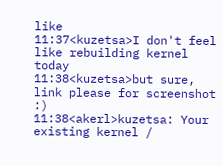like
11:37<kuzetsa>I don't feel like rebuilding kernel today
11:38<kuzetsa>but sure, link please for screenshot :)
11:38<akerl>kuzetsa: Your existing kernel /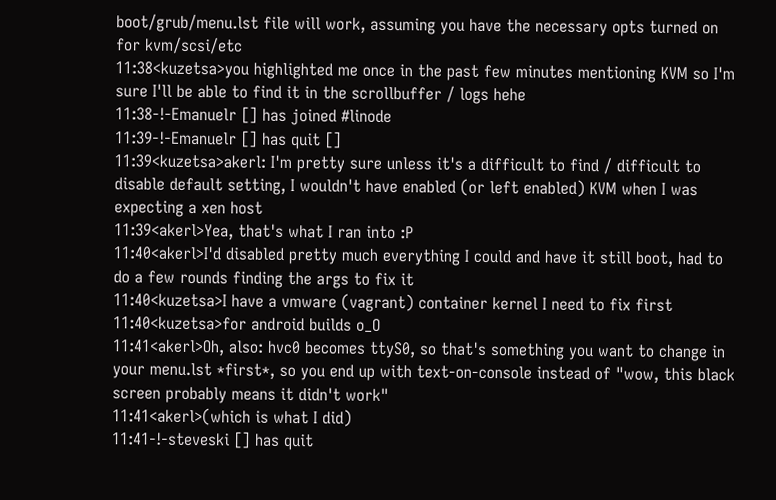boot/grub/menu.lst file will work, assuming you have the necessary opts turned on for kvm/scsi/etc
11:38<kuzetsa>you highlighted me once in the past few minutes mentioning KVM so I'm sure I'll be able to find it in the scrollbuffer / logs hehe
11:38-!-Emanuelr [] has joined #linode
11:39-!-Emanuelr [] has quit []
11:39<kuzetsa>akerl: I'm pretty sure unless it's a difficult to find / difficult to disable default setting, I wouldn't have enabled (or left enabled) KVM when I was expecting a xen host
11:39<akerl>Yea, that's what I ran into :P
11:40<akerl>I'd disabled pretty much everything I could and have it still boot, had to do a few rounds finding the args to fix it
11:40<kuzetsa>I have a vmware (vagrant) container kernel I need to fix first
11:40<kuzetsa>for android builds o_O
11:41<akerl>Oh, also: hvc0 becomes ttyS0, so that's something you want to change in your menu.lst *first*, so you end up with text-on-console instead of "wow, this black screen probably means it didn't work"
11:41<akerl>(which is what I did)
11:41-!-steveski [] has quit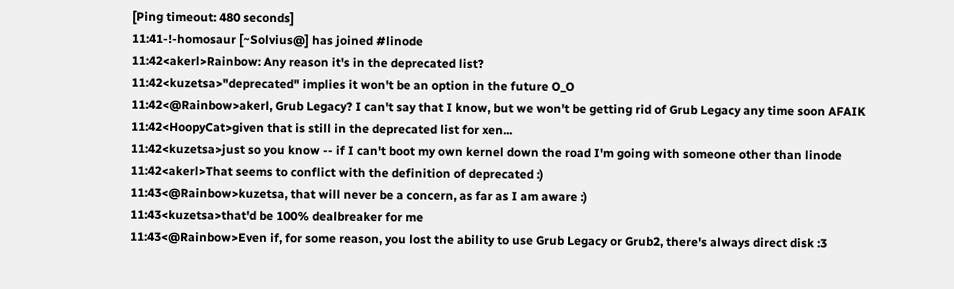[Ping timeout: 480 seconds]
11:41-!-homosaur [~Solvius@] has joined #linode
11:42<akerl>Rainbow: Any reason it's in the deprecated list?
11:42<kuzetsa>"deprecated" implies it won't be an option in the future O_O
11:42<@Rainbow>akerl, Grub Legacy? I can't say that I know, but we won't be getting rid of Grub Legacy any time soon AFAIK
11:42<HoopyCat>given that is still in the deprecated list for xen...
11:42<kuzetsa>just so you know -- if I can't boot my own kernel down the road I'm going with someone other than linode
11:42<akerl>That seems to conflict with the definition of deprecated :)
11:43<@Rainbow>kuzetsa, that will never be a concern, as far as I am aware :)
11:43<kuzetsa>that'd be 100% dealbreaker for me
11:43<@Rainbow>Even if, for some reason, you lost the ability to use Grub Legacy or Grub2, there's always direct disk :3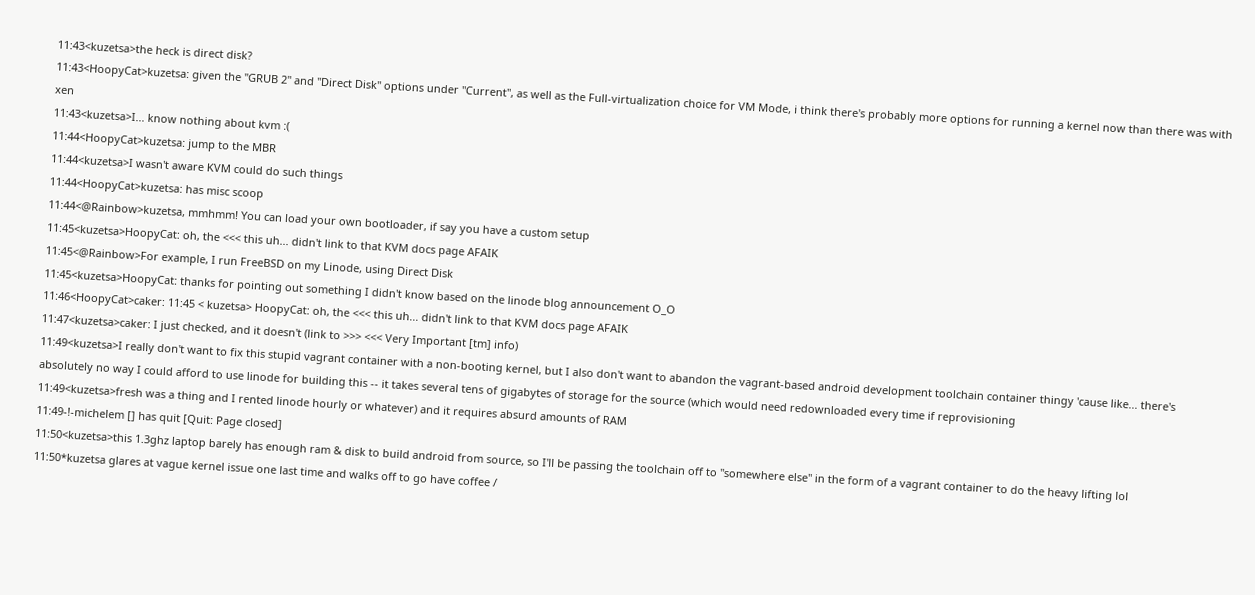11:43<kuzetsa>the heck is direct disk?
11:43<HoopyCat>kuzetsa: given the "GRUB 2" and "Direct Disk" options under "Current", as well as the Full-virtualization choice for VM Mode, i think there's probably more options for running a kernel now than there was with xen
11:43<kuzetsa>I... know nothing about kvm :(
11:44<HoopyCat>kuzetsa: jump to the MBR
11:44<kuzetsa>I wasn't aware KVM could do such things
11:44<HoopyCat>kuzetsa: has misc scoop
11:44<@Rainbow>kuzetsa, mmhmm! You can load your own bootloader, if say you have a custom setup
11:45<kuzetsa>HoopyCat: oh, the <<< this uh... didn't link to that KVM docs page AFAIK
11:45<@Rainbow>For example, I run FreeBSD on my Linode, using Direct Disk
11:45<kuzetsa>HoopyCat: thanks for pointing out something I didn't know based on the linode blog announcement O_O
11:46<HoopyCat>caker: 11:45 < kuzetsa> HoopyCat: oh, the <<< this uh... didn't link to that KVM docs page AFAIK
11:47<kuzetsa>caker: I just checked, and it doesn't (link to >>> <<< Very Important [tm] info)
11:49<kuzetsa>I really don't want to fix this stupid vagrant container with a non-booting kernel, but I also don't want to abandon the vagrant-based android development toolchain container thingy 'cause like... there's absolutely no way I could afford to use linode for building this -- it takes several tens of gigabytes of storage for the source (which would need redownloaded every time if reprovisioning
11:49<kuzetsa>fresh was a thing and I rented linode hourly or whatever) and it requires absurd amounts of RAM
11:49-!-michelem [] has quit [Quit: Page closed]
11:50<kuzetsa>this 1.3ghz laptop barely has enough ram & disk to build android from source, so I'll be passing the toolchain off to "somewhere else" in the form of a vagrant container to do the heavy lifting lol
11:50*kuzetsa glares at vague kernel issue one last time and walks off to go have coffee /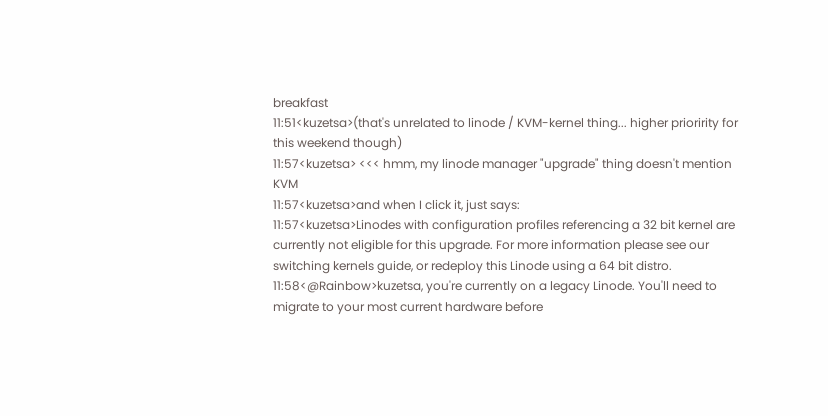breakfast
11:51<kuzetsa>(that's unrelated to linode / KVM-kernel thing... higher prioririty for this weekend though)
11:57<kuzetsa> <<< hmm, my linode manager "upgrade" thing doesn't mention KVM
11:57<kuzetsa>and when I click it, just says:
11:57<kuzetsa>Linodes with configuration profiles referencing a 32 bit kernel are currently not eligible for this upgrade. For more information please see our switching kernels guide, or redeploy this Linode using a 64 bit distro.
11:58<@Rainbow>kuzetsa, you're currently on a legacy Linode. You'll need to migrate to your most current hardware before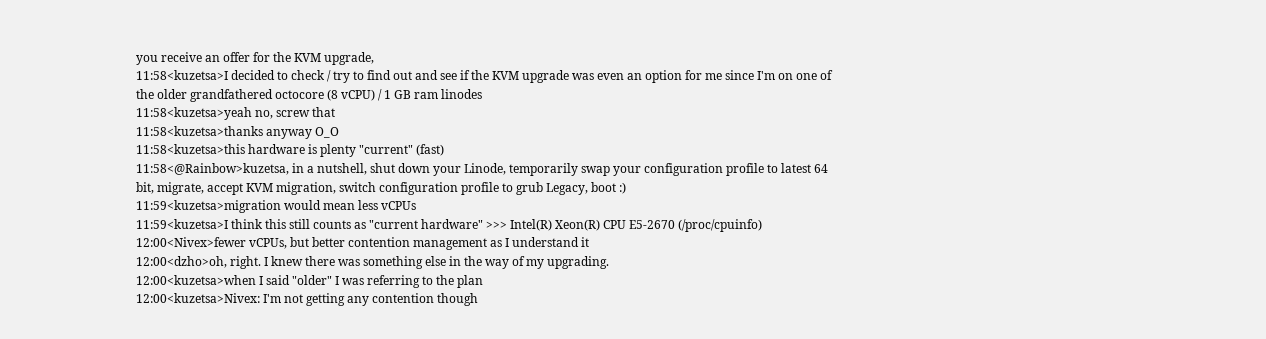you receive an offer for the KVM upgrade,
11:58<kuzetsa>I decided to check / try to find out and see if the KVM upgrade was even an option for me since I'm on one of the older grandfathered octocore (8 vCPU) / 1 GB ram linodes
11:58<kuzetsa>yeah no, screw that
11:58<kuzetsa>thanks anyway O_O
11:58<kuzetsa>this hardware is plenty "current" (fast)
11:58<@Rainbow>kuzetsa, in a nutshell, shut down your Linode, temporarily swap your configuration profile to latest 64 bit, migrate, accept KVM migration, switch configuration profile to grub Legacy, boot :)
11:59<kuzetsa>migration would mean less vCPUs
11:59<kuzetsa>I think this still counts as "current hardware" >>> Intel(R) Xeon(R) CPU E5-2670 (/proc/cpuinfo)
12:00<Nivex>fewer vCPUs, but better contention management as I understand it
12:00<dzho>oh, right. I knew there was something else in the way of my upgrading.
12:00<kuzetsa>when I said "older" I was referring to the plan
12:00<kuzetsa>Nivex: I'm not getting any contention though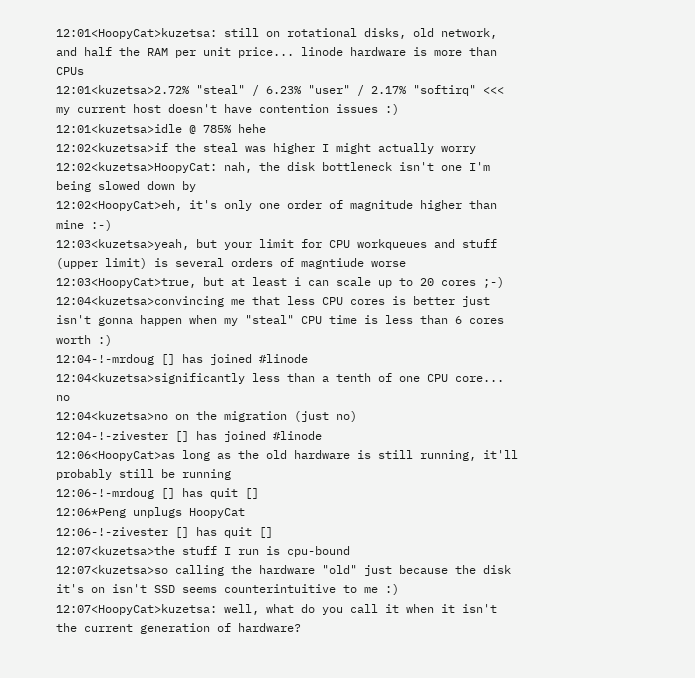12:01<HoopyCat>kuzetsa: still on rotational disks, old network, and half the RAM per unit price... linode hardware is more than CPUs
12:01<kuzetsa>2.72% "steal" / 6.23% "user" / 2.17% "softirq" <<< my current host doesn't have contention issues :)
12:01<kuzetsa>idle @ 785% hehe
12:02<kuzetsa>if the steal was higher I might actually worry
12:02<kuzetsa>HoopyCat: nah, the disk bottleneck isn't one I'm being slowed down by
12:02<HoopyCat>eh, it's only one order of magnitude higher than mine :-)
12:03<kuzetsa>yeah, but your limit for CPU workqueues and stuff (upper limit) is several orders of magntiude worse
12:03<HoopyCat>true, but at least i can scale up to 20 cores ;-)
12:04<kuzetsa>convincing me that less CPU cores is better just isn't gonna happen when my "steal" CPU time is less than 6 cores worth :)
12:04-!-mrdoug [] has joined #linode
12:04<kuzetsa>significantly less than a tenth of one CPU core... no
12:04<kuzetsa>no on the migration (just no)
12:04-!-zivester [] has joined #linode
12:06<HoopyCat>as long as the old hardware is still running, it'll probably still be running
12:06-!-mrdoug [] has quit []
12:06*Peng unplugs HoopyCat
12:06-!-zivester [] has quit []
12:07<kuzetsa>the stuff I run is cpu-bound
12:07<kuzetsa>so calling the hardware "old" just because the disk it's on isn't SSD seems counterintuitive to me :)
12:07<HoopyCat>kuzetsa: well, what do you call it when it isn't the current generation of hardware?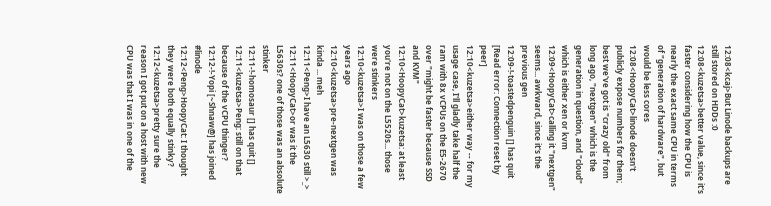12:08<kcaj>But Linode backups are still stored on HDDs :0
12:08<kuzetsa>better value, since it's faster considering how the CPU is nearly the exact same CPU in terms of "generation of hardware", but would be less cores
12:08<HoopyCat>linode doesn't publicly expose numbers for them; best we've got is "crazy old" from long ago, "nextgen" which is the generation in question, and "cloud" which is either xen or kvm
12:09<HoopyCat>calling it "nextgen" seems... awkward, since it's the previous gen
12:09-!-toastedpenguin [] has quit [Read error: Connection reset by peer]
12:10<kuzetsa>either way -- for my usage case, I'll gladly take half the ram with 8x vCPUs on the E5-2670 over "might be faster because SSD and KVM"
12:10<HoopyCat>kuzetsa: at least you're not on the L5520s... those were stinkers
12:10<kuzetsa>I was on those a few years ago
12:10<kuzetsa>pre-nextgen was kinda ... meh
12:11<Peng>I have an L5630 still >_>
12:11<HoopyCat>or was it the L5630s? one of those was an absolute stinker
12:11-!-homosaur [] has quit []
12:11<kuzetsa>Peng: still on that because of the vCPU thinger?
12:12-!-Yopi [~Shnaw@] has joined #linode
12:12<Peng>HoopyCat: I thought they were both equally stinky?
12:12<kuzetsa>pretty sure the reason I got put on a host with new CPU was that I was in one of the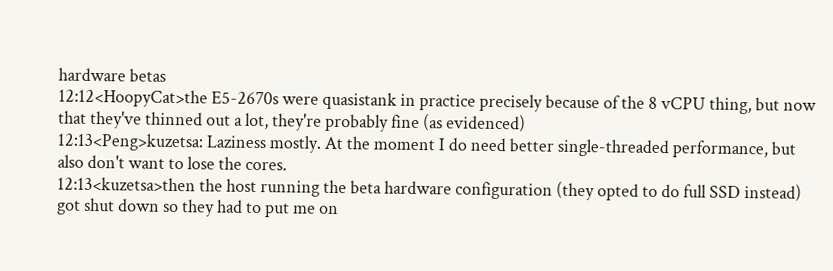hardware betas
12:12<HoopyCat>the E5-2670s were quasistank in practice precisely because of the 8 vCPU thing, but now that they've thinned out a lot, they're probably fine (as evidenced)
12:13<Peng>kuzetsa: Laziness mostly. At the moment I do need better single-threaded performance, but also don't want to lose the cores.
12:13<kuzetsa>then the host running the beta hardware configuration (they opted to do full SSD instead) got shut down so they had to put me on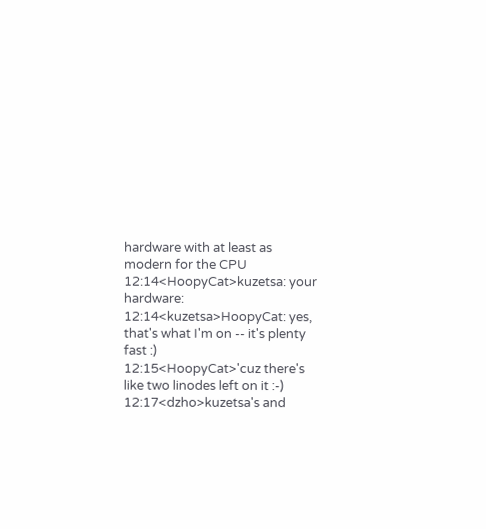hardware with at least as modern for the CPU
12:14<HoopyCat>kuzetsa: your hardware:
12:14<kuzetsa>HoopyCat: yes, that's what I'm on -- it's plenty fast :)
12:15<HoopyCat>'cuz there's like two linodes left on it :-)
12:17<dzho>kuzetsa's and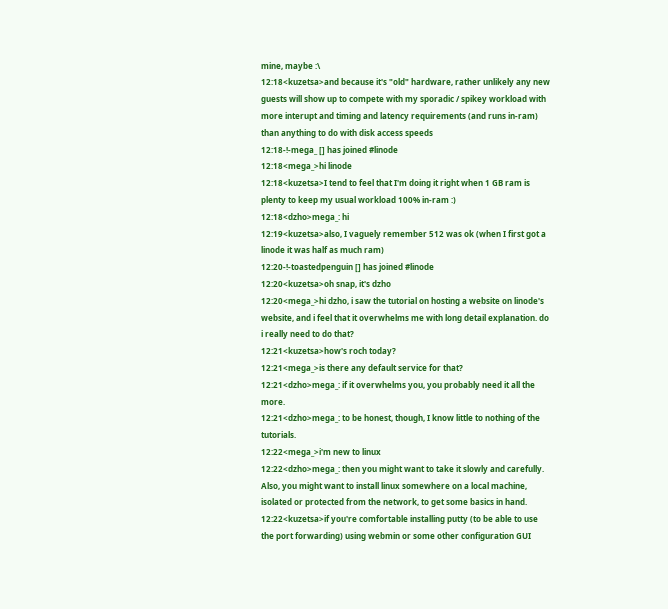mine, maybe :\
12:18<kuzetsa>and because it's "old" hardware, rather unlikely any new guests will show up to compete with my sporadic / spikey workload with more interupt and timing and latency requirements (and runs in-ram) than anything to do with disk access speeds
12:18-!-mega_ [] has joined #linode
12:18<mega_>hi linode
12:18<kuzetsa>I tend to feel that I'm doing it right when 1 GB ram is plenty to keep my usual workload 100% in-ram :)
12:18<dzho>mega_: hi
12:19<kuzetsa>also, I vaguely remember 512 was ok (when I first got a linode it was half as much ram)
12:20-!-toastedpenguin [] has joined #linode
12:20<kuzetsa>oh snap, it's dzho
12:20<mega_>hi dzho, i saw the tutorial on hosting a website on linode's website, and i feel that it overwhelms me with long detail explanation. do i really need to do that?
12:21<kuzetsa>how's roch today?
12:21<mega_>is there any default service for that?
12:21<dzho>mega_: if it overwhelms you, you probably need it all the more.
12:21<dzho>mega_: to be honest, though, I know little to nothing of the tutorials.
12:22<mega_>i'm new to linux
12:22<dzho>mega_: then you might want to take it slowly and carefully. Also, you might want to install linux somewhere on a local machine, isolated or protected from the network, to get some basics in hand.
12:22<kuzetsa>if you're comfortable installing putty (to be able to use the port forwarding) using webmin or some other configuration GUI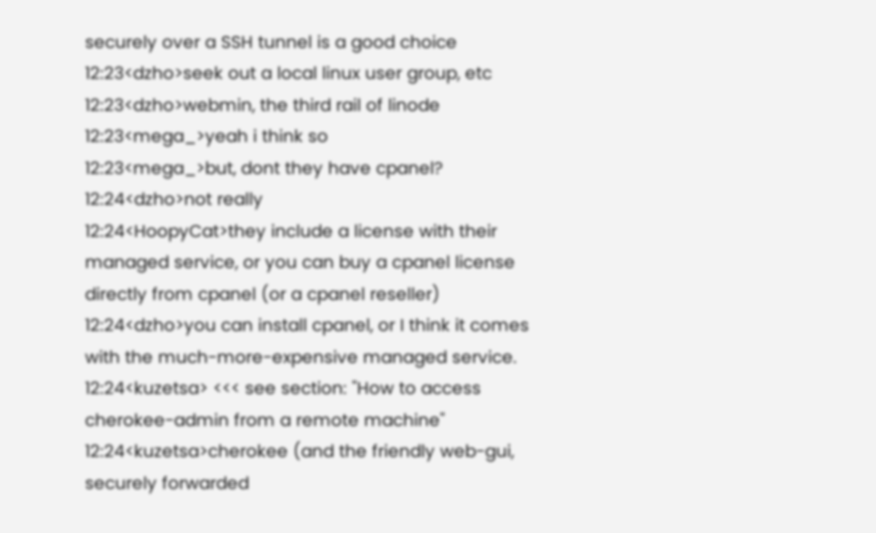securely over a SSH tunnel is a good choice
12:23<dzho>seek out a local linux user group, etc
12:23<dzho>webmin, the third rail of linode
12:23<mega_>yeah i think so
12:23<mega_>but, dont they have cpanel?
12:24<dzho>not really
12:24<HoopyCat>they include a license with their managed service, or you can buy a cpanel license directly from cpanel (or a cpanel reseller)
12:24<dzho>you can install cpanel, or I think it comes with the much-more-expensive managed service.
12:24<kuzetsa> <<< see section: "How to access cherokee-admin from a remote machine"
12:24<kuzetsa>cherokee (and the friendly web-gui, securely forwarded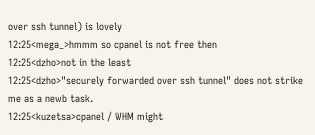over ssh tunnel) is lovely
12:25<mega_>hmmm so cpanel is not free then
12:25<dzho>not in the least
12:25<dzho>"securely forwarded over ssh tunnel" does not strike me as a newb task.
12:25<kuzetsa>cpanel / WHM might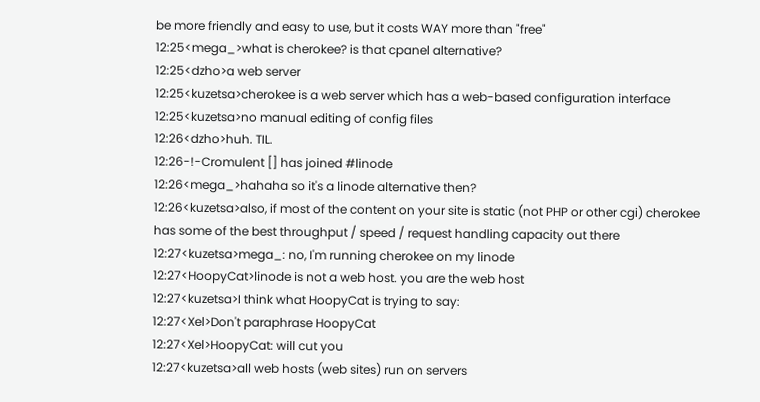be more friendly and easy to use, but it costs WAY more than "free"
12:25<mega_>what is cherokee? is that cpanel alternative?
12:25<dzho>a web server
12:25<kuzetsa>cherokee is a web server which has a web-based configuration interface
12:25<kuzetsa>no manual editing of config files
12:26<dzho>huh. TIL.
12:26-!-Cromulent [] has joined #linode
12:26<mega_>hahaha so it's a linode alternative then?
12:26<kuzetsa>also, if most of the content on your site is static (not PHP or other cgi) cherokee has some of the best throughput / speed / request handling capacity out there
12:27<kuzetsa>mega_: no, I'm running cherokee on my linode
12:27<HoopyCat>linode is not a web host. you are the web host
12:27<kuzetsa>I think what HoopyCat is trying to say:
12:27<Xel>Don't paraphrase HoopyCat
12:27<Xel>HoopyCat: will cut you
12:27<kuzetsa>all web hosts (web sites) run on servers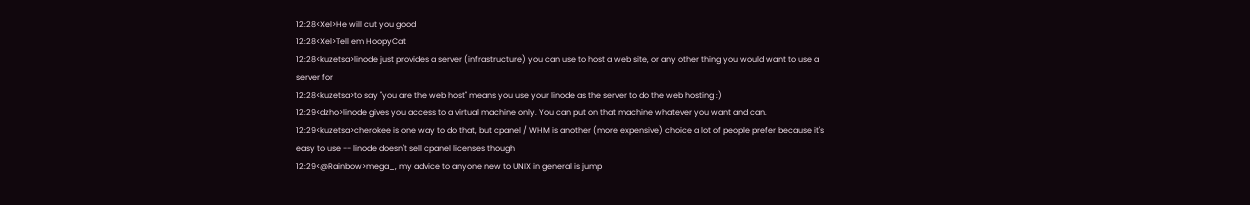12:28<Xel>He will cut you good
12:28<Xel>Tell em HoopyCat
12:28<kuzetsa>linode just provides a server (infrastructure) you can use to host a web site, or any other thing you would want to use a server for
12:28<kuzetsa>to say "you are the web host" means you use your linode as the server to do the web hosting :)
12:29<dzho>linode gives you access to a virtual machine only. You can put on that machine whatever you want and can.
12:29<kuzetsa>cherokee is one way to do that, but cpanel / WHM is another (more expensive) choice a lot of people prefer because it's easy to use -- linode doesn't sell cpanel licenses though
12:29<@Rainbow>mega_, my advice to anyone new to UNIX in general is jump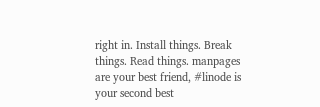right in. Install things. Break things. Read things. manpages are your best friend, #linode is your second best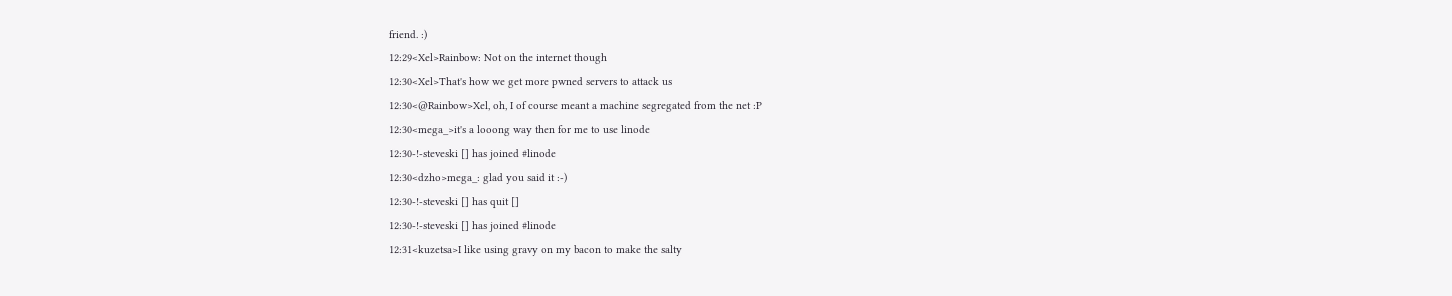friend. :)
12:29<Xel>Rainbow: Not on the internet though
12:30<Xel>That's how we get more pwned servers to attack us
12:30<@Rainbow>Xel, oh, I of course meant a machine segregated from the net :P
12:30<mega_>it's a looong way then for me to use linode
12:30-!-steveski [] has joined #linode
12:30<dzho>mega_: glad you said it :-)
12:30-!-steveski [] has quit []
12:30-!-steveski [] has joined #linode
12:31<kuzetsa>I like using gravy on my bacon to make the salty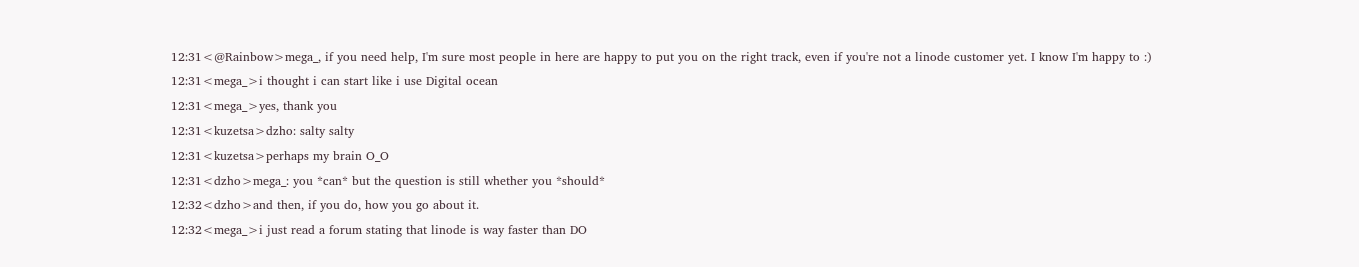12:31<@Rainbow>mega_, if you need help, I'm sure most people in here are happy to put you on the right track, even if you're not a linode customer yet. I know I'm happy to :)
12:31<mega_>i thought i can start like i use Digital ocean
12:31<mega_>yes, thank you
12:31<kuzetsa>dzho: salty salty
12:31<kuzetsa>perhaps my brain O_O
12:31<dzho>mega_: you *can* but the question is still whether you *should*
12:32<dzho>and then, if you do, how you go about it.
12:32<mega_>i just read a forum stating that linode is way faster than DO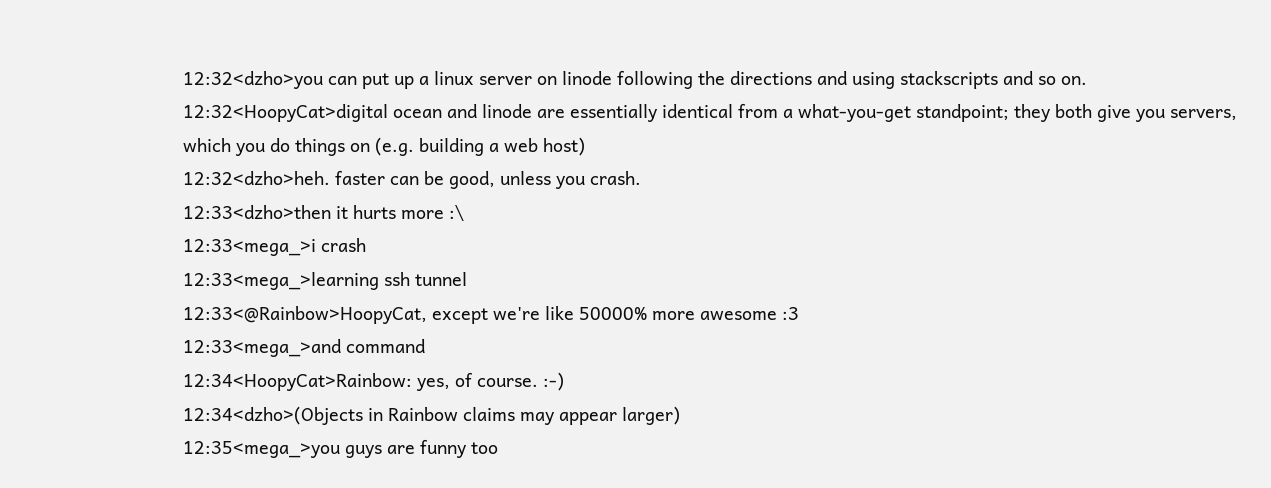12:32<dzho>you can put up a linux server on linode following the directions and using stackscripts and so on.
12:32<HoopyCat>digital ocean and linode are essentially identical from a what-you-get standpoint; they both give you servers, which you do things on (e.g. building a web host)
12:32<dzho>heh. faster can be good, unless you crash.
12:33<dzho>then it hurts more :\
12:33<mega_>i crash
12:33<mega_>learning ssh tunnel
12:33<@Rainbow>HoopyCat, except we're like 50000% more awesome :3
12:33<mega_>and command
12:34<HoopyCat>Rainbow: yes, of course. :-)
12:34<dzho>(Objects in Rainbow claims may appear larger)
12:35<mega_>you guys are funny too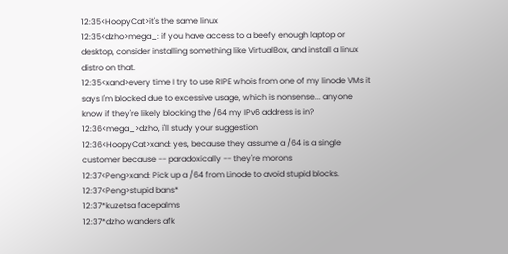12:35<HoopyCat>it's the same linux
12:35<dzho>mega_: if you have access to a beefy enough laptop or desktop, consider installing something like VirtualBox, and install a linux distro on that.
12:35<xand>every time I try to use RIPE whois from one of my linode VMs it says I'm blocked due to excessive usage, which is nonsense... anyone know if they're likely blocking the /64 my IPv6 address is in?
12:36<mega_>dzho, i'll study your suggestion
12:36<HoopyCat>xand: yes, because they assume a /64 is a single customer because -- paradoxically -- they're morons
12:37<Peng>xand: Pick up a /64 from Linode to avoid stupid blocks.
12:37<Peng>stupid bans*
12:37*kuzetsa facepalms
12:37*dzho wanders afk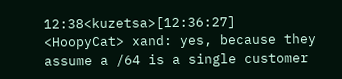12:38<kuzetsa>[12:36:27] <HoopyCat> xand: yes, because they assume a /64 is a single customer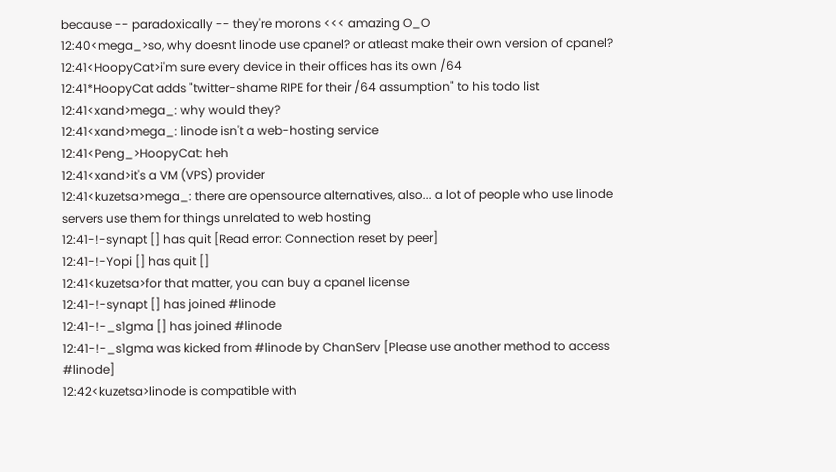because -- paradoxically -- they're morons <<< amazing O_O
12:40<mega_>so, why doesnt linode use cpanel? or atleast make their own version of cpanel?
12:41<HoopyCat>i'm sure every device in their offices has its own /64
12:41*HoopyCat adds "twitter-shame RIPE for their /64 assumption" to his todo list
12:41<xand>mega_: why would they?
12:41<xand>mega_: linode isn't a web-hosting service
12:41<Peng_>HoopyCat: heh
12:41<xand>it's a VM (VPS) provider
12:41<kuzetsa>mega_: there are opensource alternatives, also... a lot of people who use linode servers use them for things unrelated to web hosting
12:41-!-synapt [] has quit [Read error: Connection reset by peer]
12:41-!-Yopi [] has quit []
12:41<kuzetsa>for that matter, you can buy a cpanel license
12:41-!-synapt [] has joined #linode
12:41-!-_s1gma [] has joined #linode
12:41-!-_s1gma was kicked from #linode by ChanServ [Please use another method to access #linode]
12:42<kuzetsa>linode is compatible with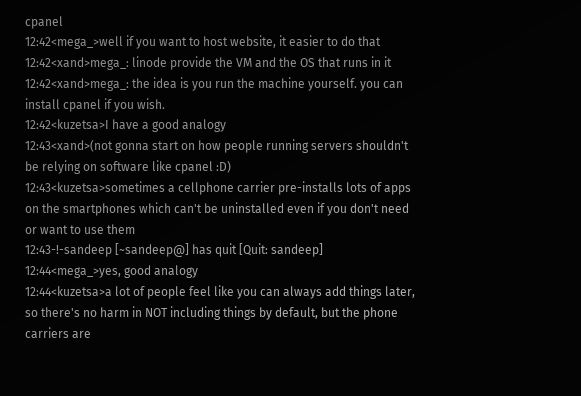cpanel
12:42<mega_>well if you want to host website, it easier to do that
12:42<xand>mega_: linode provide the VM and the OS that runs in it
12:42<xand>mega_: the idea is you run the machine yourself. you can install cpanel if you wish.
12:42<kuzetsa>I have a good analogy
12:43<xand>(not gonna start on how people running servers shouldn't be relying on software like cpanel :D)
12:43<kuzetsa>sometimes a cellphone carrier pre-installs lots of apps on the smartphones which can't be uninstalled even if you don't need or want to use them
12:43-!-sandeep [~sandeep@] has quit [Quit: sandeep]
12:44<mega_>yes, good analogy
12:44<kuzetsa>a lot of people feel like you can always add things later, so there's no harm in NOT including things by default, but the phone carriers are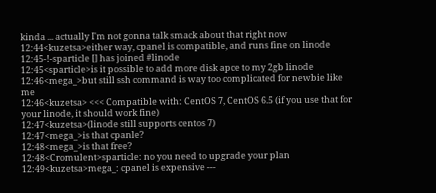kinda ... actually I'm not gonna talk smack about that right now
12:44<kuzetsa>either way, cpanel is compatible, and runs fine on linode
12:45-!-sparticle [] has joined #linode
12:45<sparticle>is it possible to add more disk apce to my 2gb linode
12:46<mega_>but still ssh command is way too complicated for newbie like me
12:46<kuzetsa> <<< Compatible with: CentOS 7, CentOS 6.5 (if you use that for your linode, it should work fine)
12:47<kuzetsa>(linode still supports centos 7)
12:47<mega_>is that cpanle?
12:48<mega_>is that free?
12:48<Cromulent>sparticle: no you need to upgrade your plan
12:49<kuzetsa>mega_: cpanel is expensive ---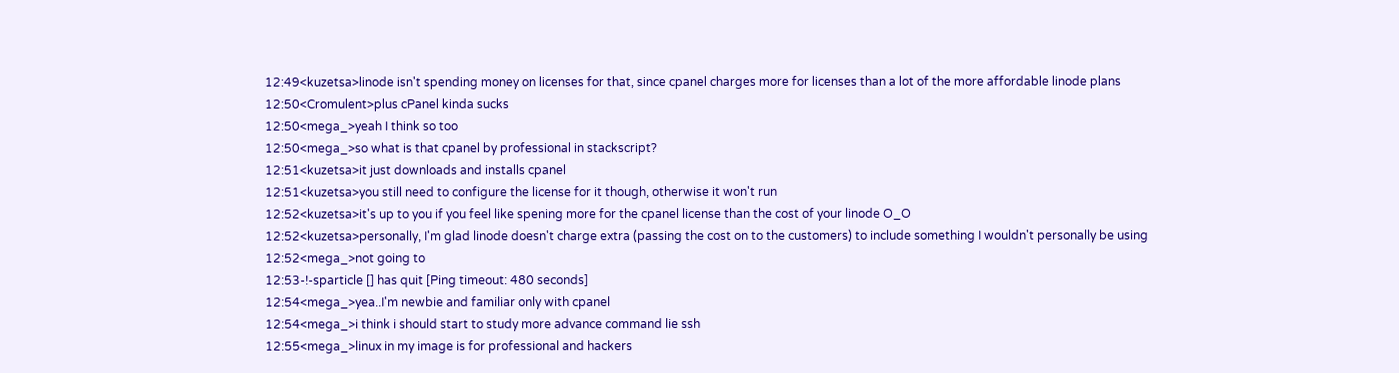12:49<kuzetsa>linode isn't spending money on licenses for that, since cpanel charges more for licenses than a lot of the more affordable linode plans
12:50<Cromulent>plus cPanel kinda sucks
12:50<mega_>yeah I think so too
12:50<mega_>so what is that cpanel by professional in stackscript?
12:51<kuzetsa>it just downloads and installs cpanel
12:51<kuzetsa>you still need to configure the license for it though, otherwise it won't run
12:52<kuzetsa>it's up to you if you feel like spening more for the cpanel license than the cost of your linode O_O
12:52<kuzetsa>personally, I'm glad linode doesn't charge extra (passing the cost on to the customers) to include something I wouldn't personally be using
12:52<mega_>not going to
12:53-!-sparticle [] has quit [Ping timeout: 480 seconds]
12:54<mega_>yea..I'm newbie and familiar only with cpanel
12:54<mega_>i think i should start to study more advance command lie ssh
12:55<mega_>linux in my image is for professional and hackers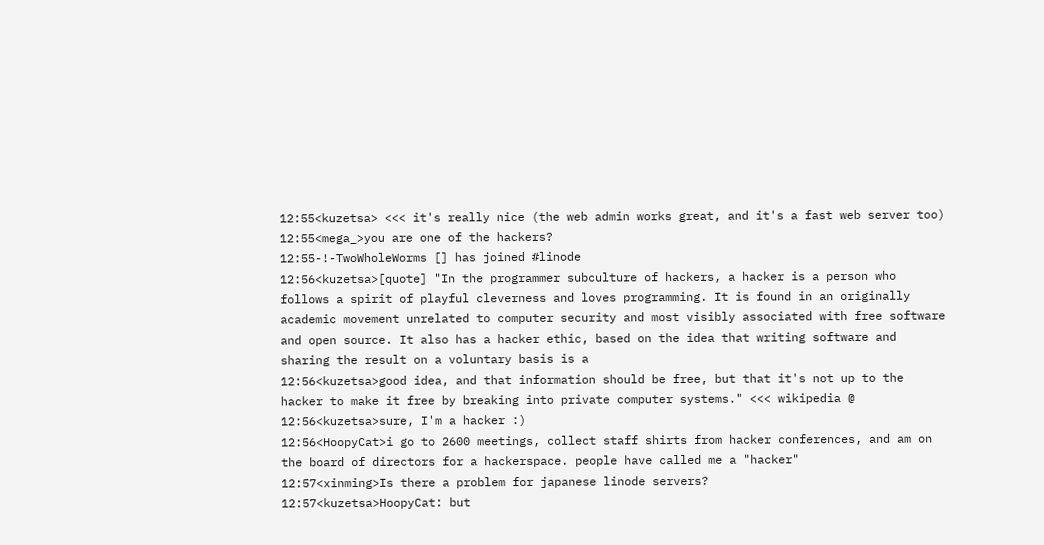12:55<kuzetsa> <<< it's really nice (the web admin works great, and it's a fast web server too)
12:55<mega_>you are one of the hackers?
12:55-!-TwoWholeWorms [] has joined #linode
12:56<kuzetsa>[quote] "In the programmer subculture of hackers, a hacker is a person who follows a spirit of playful cleverness and loves programming. It is found in an originally academic movement unrelated to computer security and most visibly associated with free software and open source. It also has a hacker ethic, based on the idea that writing software and sharing the result on a voluntary basis is a
12:56<kuzetsa>good idea, and that information should be free, but that it's not up to the hacker to make it free by breaking into private computer systems." <<< wikipedia @
12:56<kuzetsa>sure, I'm a hacker :)
12:56<HoopyCat>i go to 2600 meetings, collect staff shirts from hacker conferences, and am on the board of directors for a hackerspace. people have called me a "hacker"
12:57<xinming>Is there a problem for japanese linode servers?
12:57<kuzetsa>HoopyCat: but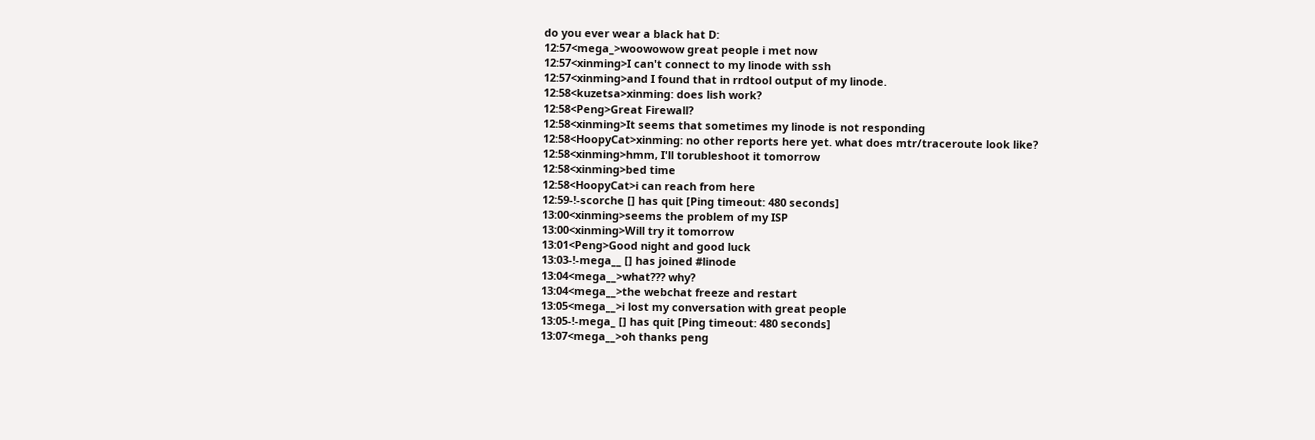do you ever wear a black hat D:
12:57<mega_>woowowow great people i met now
12:57<xinming>I can't connect to my linode with ssh
12:57<xinming>and I found that in rrdtool output of my linode.
12:58<kuzetsa>xinming: does lish work?
12:58<Peng>Great Firewall?
12:58<xinming>It seems that sometimes my linode is not responding
12:58<HoopyCat>xinming: no other reports here yet. what does mtr/traceroute look like?
12:58<xinming>hmm, I'll torubleshoot it tomorrow
12:58<xinming>bed time
12:58<HoopyCat>i can reach from here
12:59-!-scorche [] has quit [Ping timeout: 480 seconds]
13:00<xinming>seems the problem of my ISP
13:00<xinming>Will try it tomorrow
13:01<Peng>Good night and good luck
13:03-!-mega__ [] has joined #linode
13:04<mega__>what??? why?
13:04<mega__>the webchat freeze and restart
13:05<mega__>i lost my conversation with great people
13:05-!-mega_ [] has quit [Ping timeout: 480 seconds]
13:07<mega__>oh thanks peng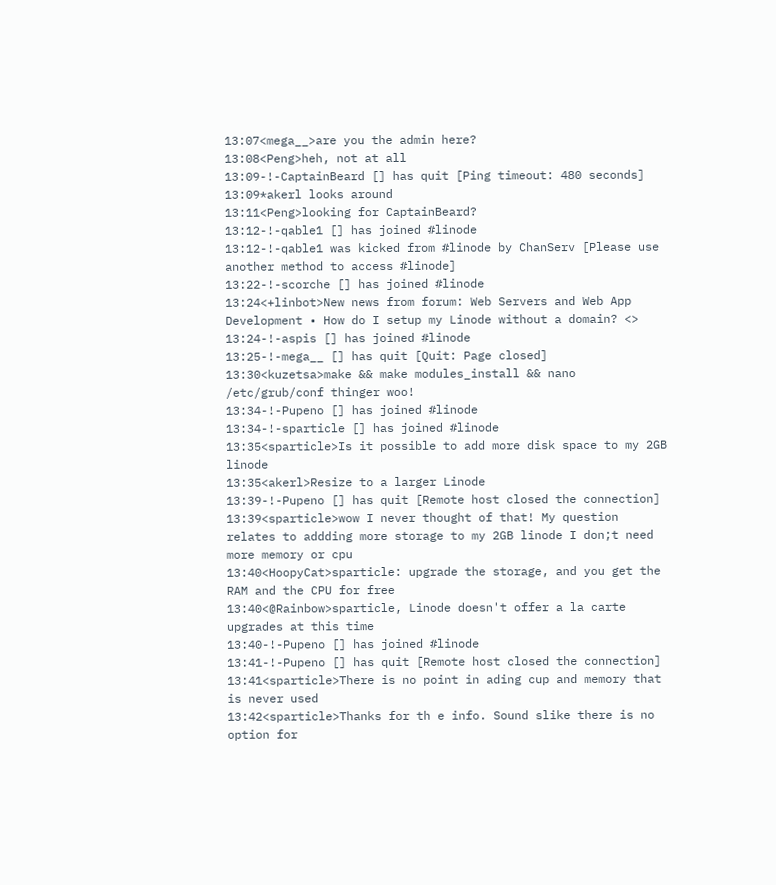13:07<mega__>are you the admin here?
13:08<Peng>heh, not at all
13:09-!-CaptainBeard [] has quit [Ping timeout: 480 seconds]
13:09*akerl looks around
13:11<Peng>looking for CaptainBeard?
13:12-!-qable1 [] has joined #linode
13:12-!-qable1 was kicked from #linode by ChanServ [Please use another method to access #linode]
13:22-!-scorche [] has joined #linode
13:24<+linbot>New news from forum: Web Servers and Web App Development • How do I setup my Linode without a domain? <>
13:24-!-aspis [] has joined #linode
13:25-!-mega__ [] has quit [Quit: Page closed]
13:30<kuzetsa>make && make modules_install && nano /etc/grub/conf thinger woo!
13:34-!-Pupeno [] has joined #linode
13:34-!-sparticle [] has joined #linode
13:35<sparticle>Is it possible to add more disk space to my 2GB linode
13:35<akerl>Resize to a larger Linode
13:39-!-Pupeno [] has quit [Remote host closed the connection]
13:39<sparticle>wow I never thought of that! My question relates to addding more storage to my 2GB linode I don;t need more memory or cpu
13:40<HoopyCat>sparticle: upgrade the storage, and you get the RAM and the CPU for free
13:40<@Rainbow>sparticle, Linode doesn't offer a la carte upgrades at this time
13:40-!-Pupeno [] has joined #linode
13:41-!-Pupeno [] has quit [Remote host closed the connection]
13:41<sparticle>There is no point in ading cup and memory that is never used
13:42<sparticle>Thanks for th e info. Sound slike there is no option for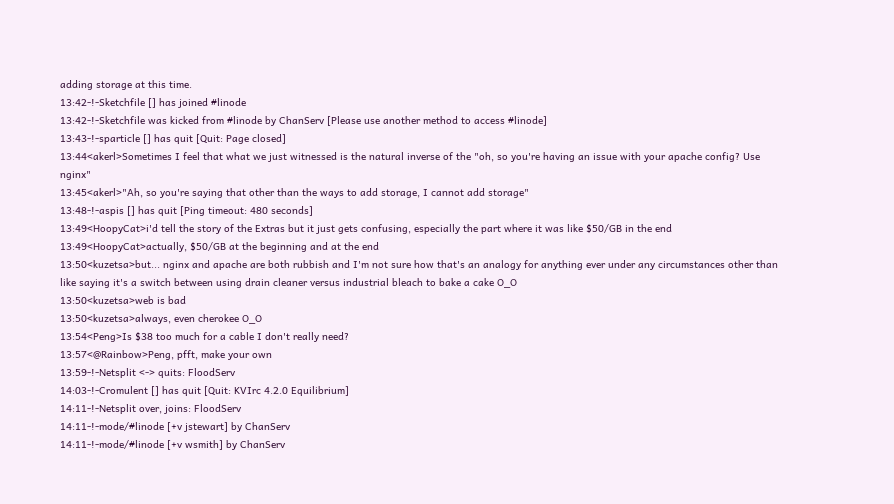adding storage at this time.
13:42-!-Sketchfile [] has joined #linode
13:42-!-Sketchfile was kicked from #linode by ChanServ [Please use another method to access #linode]
13:43-!-sparticle [] has quit [Quit: Page closed]
13:44<akerl>Sometimes I feel that what we just witnessed is the natural inverse of the "oh, so you're having an issue with your apache config? Use nginx"
13:45<akerl>"Ah, so you're saying that other than the ways to add storage, I cannot add storage"
13:48-!-aspis [] has quit [Ping timeout: 480 seconds]
13:49<HoopyCat>i'd tell the story of the Extras but it just gets confusing, especially the part where it was like $50/GB in the end
13:49<HoopyCat>actually, $50/GB at the beginning and at the end
13:50<kuzetsa>but... nginx and apache are both rubbish and I'm not sure how that's an analogy for anything ever under any circumstances other than like saying it's a switch between using drain cleaner versus industrial bleach to bake a cake O_O
13:50<kuzetsa>web is bad
13:50<kuzetsa>always, even cherokee O_O
13:54<Peng>Is $38 too much for a cable I don't really need?
13:57<@Rainbow>Peng, pfft, make your own
13:59-!-Netsplit <-> quits: FloodServ
14:03-!-Cromulent [] has quit [Quit: KVIrc 4.2.0 Equilibrium]
14:11-!-Netsplit over, joins: FloodServ
14:11-!-mode/#linode [+v jstewart] by ChanServ
14:11-!-mode/#linode [+v wsmith] by ChanServ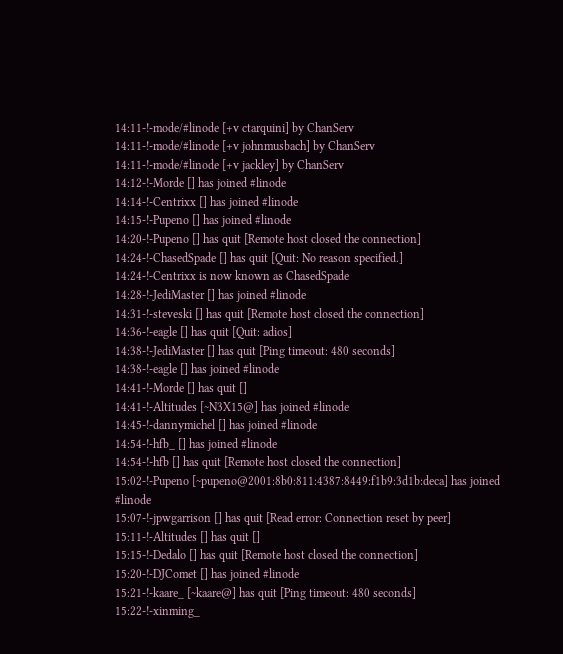14:11-!-mode/#linode [+v ctarquini] by ChanServ
14:11-!-mode/#linode [+v johnmusbach] by ChanServ
14:11-!-mode/#linode [+v jackley] by ChanServ
14:12-!-Morde [] has joined #linode
14:14-!-Centrixx [] has joined #linode
14:15-!-Pupeno [] has joined #linode
14:20-!-Pupeno [] has quit [Remote host closed the connection]
14:24-!-ChasedSpade [] has quit [Quit: No reason specified.]
14:24-!-Centrixx is now known as ChasedSpade
14:28-!-JediMaster [] has joined #linode
14:31-!-steveski [] has quit [Remote host closed the connection]
14:36-!-eagle [] has quit [Quit: adios]
14:38-!-JediMaster [] has quit [Ping timeout: 480 seconds]
14:38-!-eagle [] has joined #linode
14:41-!-Morde [] has quit []
14:41-!-Altitudes [~N3X15@] has joined #linode
14:45-!-dannymichel [] has joined #linode
14:54-!-hfb_ [] has joined #linode
14:54-!-hfb [] has quit [Remote host closed the connection]
15:02-!-Pupeno [~pupeno@2001:8b0:811:4387:8449:f1b9:3d1b:deca] has joined #linode
15:07-!-jpwgarrison [] has quit [Read error: Connection reset by peer]
15:11-!-Altitudes [] has quit []
15:15-!-Dedalo [] has quit [Remote host closed the connection]
15:20-!-DJComet [] has joined #linode
15:21-!-kaare_ [~kaare@] has quit [Ping timeout: 480 seconds]
15:22-!-xinming_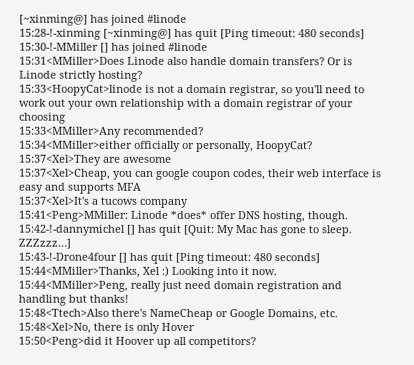[~xinming@] has joined #linode
15:28-!-xinming [~xinming@] has quit [Ping timeout: 480 seconds]
15:30-!-MMiller [] has joined #linode
15:31<MMiller>Does Linode also handle domain transfers? Or is Linode strictly hosting?
15:33<HoopyCat>linode is not a domain registrar, so you'll need to work out your own relationship with a domain registrar of your choosing
15:33<MMiller>Any recommended?
15:34<MMiller>either officially or personally, HoopyCat?
15:37<Xel>They are awesome
15:37<Xel>Cheap, you can google coupon codes, their web interface is easy and supports MFA
15:37<Xel>It's a tucows company
15:41<Peng>MMiller: Linode *does* offer DNS hosting, though.
15:42-!-dannymichel [] has quit [Quit: My Mac has gone to sleep. ZZZzzz…]
15:43-!-Drone4four [] has quit [Ping timeout: 480 seconds]
15:44<MMiller>Thanks, Xel :) Looking into it now.
15:44<MMiller>Peng, really just need domain registration and handling but thanks!
15:48<Ttech>Also there's NameCheap or Google Domains, etc.
15:48<Xel>No, there is only Hover
15:50<Peng>did it Hoover up all competitors?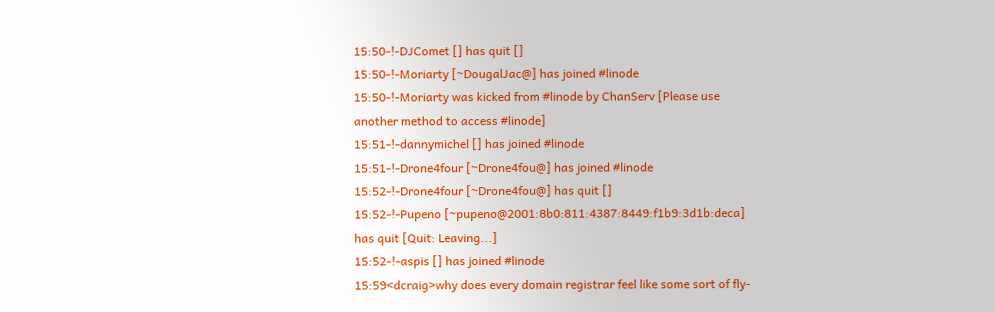15:50-!-DJComet [] has quit []
15:50-!-Moriarty [~DougalJac@] has joined #linode
15:50-!-Moriarty was kicked from #linode by ChanServ [Please use another method to access #linode]
15:51-!-dannymichel [] has joined #linode
15:51-!-Drone4four [~Drone4fou@] has joined #linode
15:52-!-Drone4four [~Drone4fou@] has quit []
15:52-!-Pupeno [~pupeno@2001:8b0:811:4387:8449:f1b9:3d1b:deca] has quit [Quit: Leaving...]
15:52-!-aspis [] has joined #linode
15:59<dcraig>why does every domain registrar feel like some sort of fly-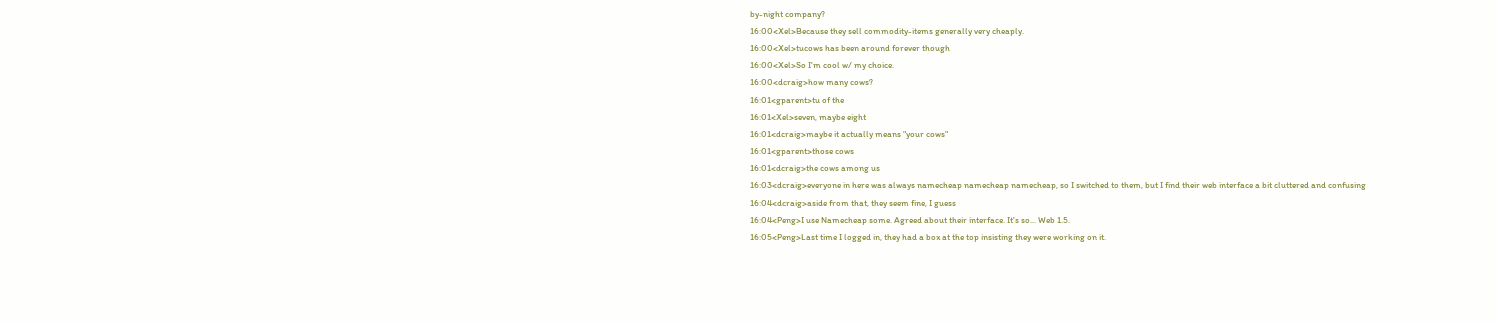by-night company?
16:00<Xel>Because they sell commodity-items generally very cheaply.
16:00<Xel>tucows has been around forever though
16:00<Xel>So I'm cool w/ my choice.
16:00<dcraig>how many cows?
16:01<gparent>tu of the
16:01<Xel>seven, maybe eight
16:01<dcraig>maybe it actually means "your cows"
16:01<gparent>those cows
16:01<dcraig>the cows among us
16:03<dcraig>everyone in here was always namecheap namecheap namecheap, so I switched to them, but I find their web interface a bit cluttered and confusing
16:04<dcraig>aside from that, they seem fine, I guess
16:04<Peng>I use Namecheap some. Agreed about their interface. It's so... Web 1.5.
16:05<Peng>Last time I logged in, they had a box at the top insisting they were working on it.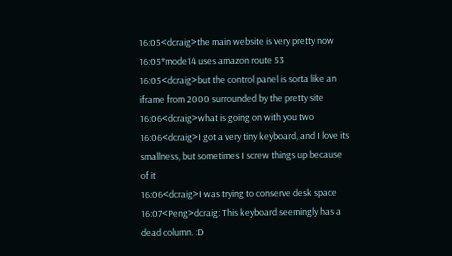16:05<dcraig>the main website is very pretty now
16:05*mode14 uses amazon route 53
16:05<dcraig>but the control panel is sorta like an iframe from 2000 surrounded by the pretty site
16:06<dcraig>what is going on with you two
16:06<dcraig>I got a very tiny keyboard, and I love its smallness, but sometimes I screw things up because of it
16:06<dcraig>I was trying to conserve desk space
16:07<Peng>dcraig: This keyboard seemingly has a dead column. :D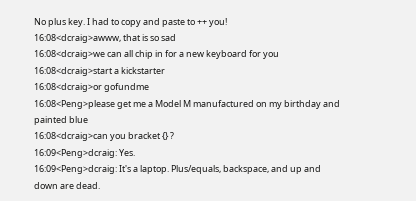No plus key. I had to copy and paste to ++ you!
16:08<dcraig>awww, that is so sad
16:08<dcraig>we can all chip in for a new keyboard for you
16:08<dcraig>start a kickstarter
16:08<dcraig>or gofundme
16:08<Peng>please get me a Model M manufactured on my birthday and painted blue
16:08<dcraig>can you bracket {} ?
16:09<Peng>dcraig: Yes.
16:09<Peng>dcraig: It's a laptop. Plus/equals, backspace, and up and down are dead.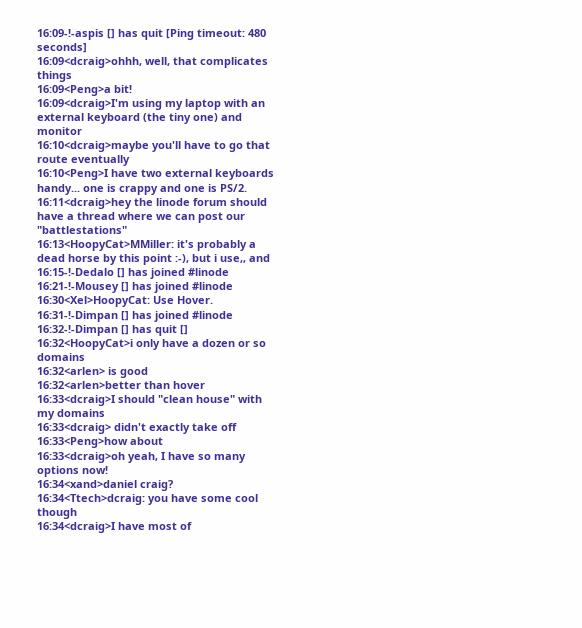16:09-!-aspis [] has quit [Ping timeout: 480 seconds]
16:09<dcraig>ohhh, well, that complicates things
16:09<Peng>a bit!
16:09<dcraig>I'm using my laptop with an external keyboard (the tiny one) and monitor
16:10<dcraig>maybe you'll have to go that route eventually
16:10<Peng>I have two external keyboards handy... one is crappy and one is PS/2.
16:11<dcraig>hey the linode forum should have a thread where we can post our "battlestations"
16:13<HoopyCat>MMiller: it's probably a dead horse by this point :-), but i use,, and
16:15-!-Dedalo [] has joined #linode
16:21-!-Mousey [] has joined #linode
16:30<Xel>HoopyCat: Use Hover.
16:31-!-Dimpan [] has joined #linode
16:32-!-Dimpan [] has quit []
16:32<HoopyCat>i only have a dozen or so domains
16:32<arlen> is good
16:32<arlen>better than hover
16:33<dcraig>I should "clean house" with my domains
16:33<dcraig> didn't exactly take off
16:33<Peng>how about
16:33<dcraig>oh yeah, I have so many options now!
16:34<xand>daniel craig?
16:34<Ttech>dcraig: you have some cool though
16:34<dcraig>I have most of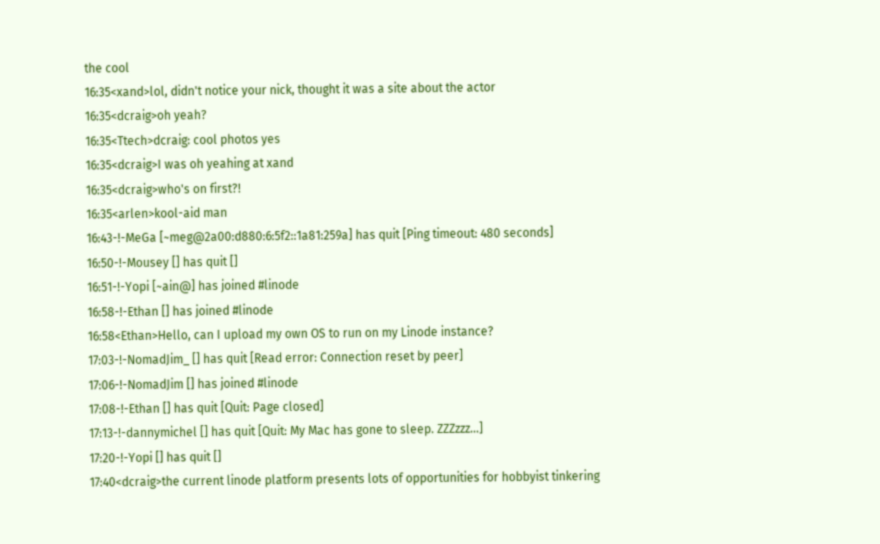the cool
16:35<xand>lol, didn't notice your nick, thought it was a site about the actor
16:35<dcraig>oh yeah?
16:35<Ttech>dcraig: cool photos yes
16:35<dcraig>I was oh yeahing at xand
16:35<dcraig>who's on first?!
16:35<arlen>kool-aid man
16:43-!-MeGa [~meg@2a00:d880:6:5f2::1a81:259a] has quit [Ping timeout: 480 seconds]
16:50-!-Mousey [] has quit []
16:51-!-Yopi [~ain@] has joined #linode
16:58-!-Ethan [] has joined #linode
16:58<Ethan>Hello, can I upload my own OS to run on my Linode instance?
17:03-!-NomadJim_ [] has quit [Read error: Connection reset by peer]
17:06-!-NomadJim [] has joined #linode
17:08-!-Ethan [] has quit [Quit: Page closed]
17:13-!-dannymichel [] has quit [Quit: My Mac has gone to sleep. ZZZzzz…]
17:20-!-Yopi [] has quit []
17:40<dcraig>the current linode platform presents lots of opportunities for hobbyist tinkering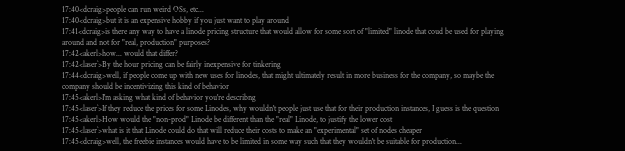17:40<dcraig>people can run weird OSs, etc...
17:40<dcraig>but it is an expensive hobby if you just want to play around
17:41<dcraig>is there any way to have a linode pricing structure that would allow for some sort of "limited" linode that coud be used for playing around and not for "real, production" purposes?
17:42<akerl>how... would that differ?
17:42<laser`>By the hour pricing can be fairly inexpensive for tinkering
17:44<dcraig>well, if people come up with new uses for linodes, that might ultimately result in more business for the company, so maybe the company should be incentivizing this kind of behavior
17:45<akerl>I'm asking what kind of behavior you're describng
17:45<laser`>If they reduce the prices for some Linodes, why wouldn't people just use that for their production instances, I guess is the question
17:45<akerl>How would the "non-prod" Linode be different than the "real" Linode, to justify the lower cost
17:45<laser`>what is it that Linode could do that will reduce their costs to make an "experimental" set of nodes cheaper
17:45<dcraig>well, the freebie instances would have to be limited in some way such that they wouldn't be suitable for production...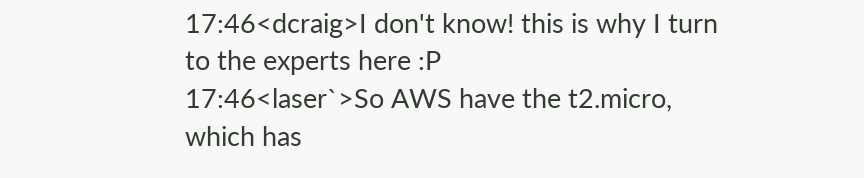17:46<dcraig>I don't know! this is why I turn to the experts here :P
17:46<laser`>So AWS have the t2.micro, which has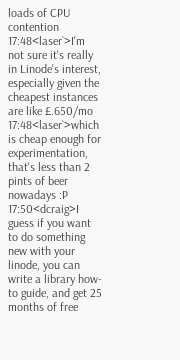loads of CPU contention
17:48<laser`>I'm not sure it's really in Linode's interest, especially given the cheapest instances are like £.650/mo
17:48<laser`>which is cheap enough for experimentation, that's less than 2 pints of beer nowadays :P
17:50<dcraig>I guess if you want to do something new with your linode, you can write a library how-to guide, and get 25 months of free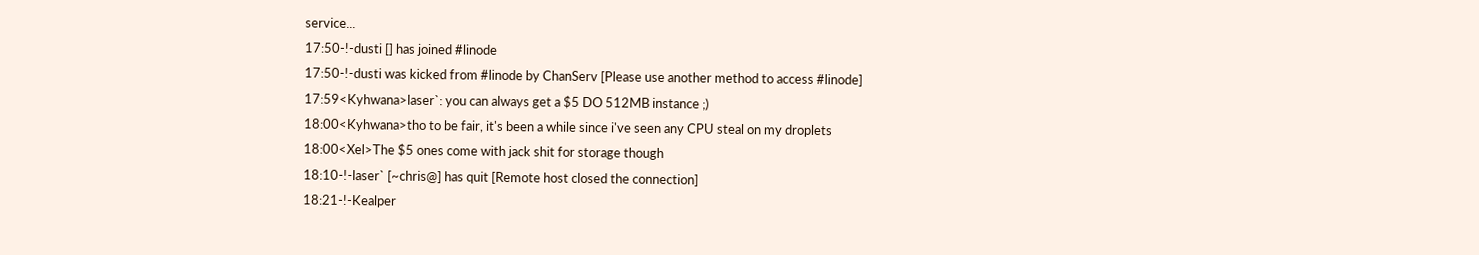service...
17:50-!-dusti [] has joined #linode
17:50-!-dusti was kicked from #linode by ChanServ [Please use another method to access #linode]
17:59<Kyhwana>laser`: you can always get a $5 DO 512MB instance ;)
18:00<Kyhwana>tho to be fair, it's been a while since i've seen any CPU steal on my droplets
18:00<Xel>The $5 ones come with jack shit for storage though
18:10-!-laser` [~chris@] has quit [Remote host closed the connection]
18:21-!-Kealper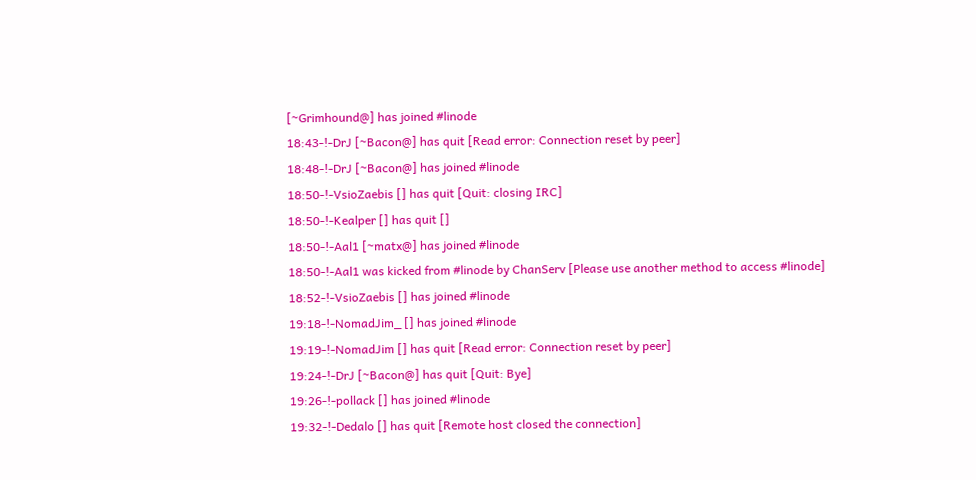[~Grimhound@] has joined #linode
18:43-!-DrJ [~Bacon@] has quit [Read error: Connection reset by peer]
18:48-!-DrJ [~Bacon@] has joined #linode
18:50-!-VsioZaebis [] has quit [Quit: closing IRC]
18:50-!-Kealper [] has quit []
18:50-!-Aal1 [~matx@] has joined #linode
18:50-!-Aal1 was kicked from #linode by ChanServ [Please use another method to access #linode]
18:52-!-VsioZaebis [] has joined #linode
19:18-!-NomadJim_ [] has joined #linode
19:19-!-NomadJim [] has quit [Read error: Connection reset by peer]
19:24-!-DrJ [~Bacon@] has quit [Quit: Bye]
19:26-!-pollack [] has joined #linode
19:32-!-Dedalo [] has quit [Remote host closed the connection]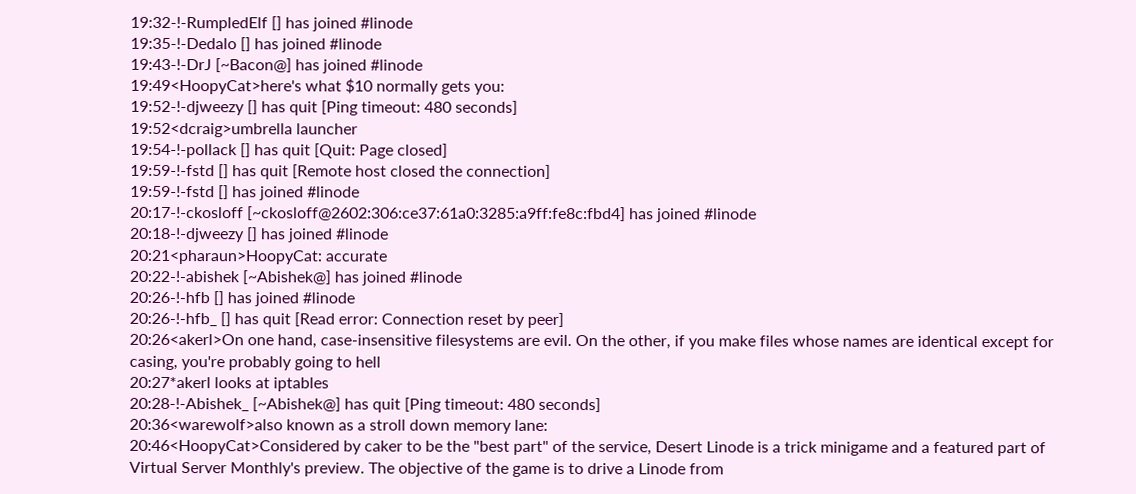19:32-!-RumpledElf [] has joined #linode
19:35-!-Dedalo [] has joined #linode
19:43-!-DrJ [~Bacon@] has joined #linode
19:49<HoopyCat>here's what $10 normally gets you:
19:52-!-djweezy [] has quit [Ping timeout: 480 seconds]
19:52<dcraig>umbrella launcher
19:54-!-pollack [] has quit [Quit: Page closed]
19:59-!-fstd [] has quit [Remote host closed the connection]
19:59-!-fstd [] has joined #linode
20:17-!-ckosloff [~ckosloff@2602:306:ce37:61a0:3285:a9ff:fe8c:fbd4] has joined #linode
20:18-!-djweezy [] has joined #linode
20:21<pharaun>HoopyCat: accurate
20:22-!-abishek [~Abishek@] has joined #linode
20:26-!-hfb [] has joined #linode
20:26-!-hfb_ [] has quit [Read error: Connection reset by peer]
20:26<akerl>On one hand, case-insensitive filesystems are evil. On the other, if you make files whose names are identical except for casing, you're probably going to hell
20:27*akerl looks at iptables
20:28-!-Abishek_ [~Abishek@] has quit [Ping timeout: 480 seconds]
20:36<warewolf>also known as a stroll down memory lane:
20:46<HoopyCat>Considered by caker to be the "best part" of the service, Desert Linode is a trick minigame and a featured part of Virtual Server Monthly's preview. The objective of the game is to drive a Linode from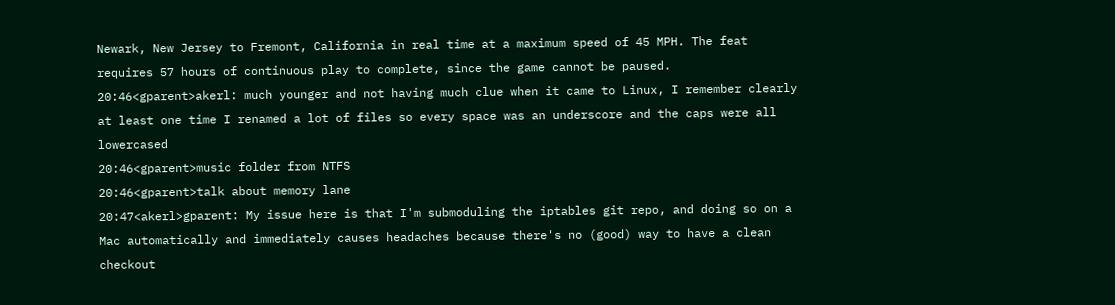Newark, New Jersey to Fremont, California in real time at a maximum speed of 45 MPH. The feat requires 57 hours of continuous play to complete, since the game cannot be paused.
20:46<gparent>akerl: much younger and not having much clue when it came to Linux, I remember clearly at least one time I renamed a lot of files so every space was an underscore and the caps were all lowercased
20:46<gparent>music folder from NTFS
20:46<gparent>talk about memory lane
20:47<akerl>gparent: My issue here is that I'm submoduling the iptables git repo, and doing so on a Mac automatically and immediately causes headaches because there's no (good) way to have a clean checkout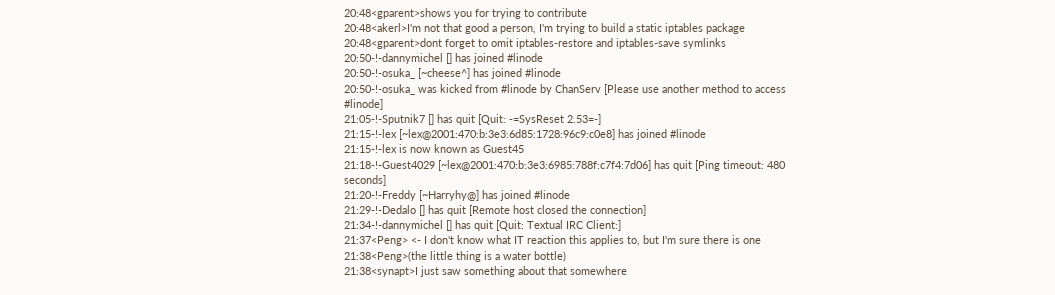20:48<gparent>shows you for trying to contribute
20:48<akerl>I'm not that good a person, I'm trying to build a static iptables package
20:48<gparent>dont forget to omit iptables-restore and iptables-save symlinks
20:50-!-dannymichel [] has joined #linode
20:50-!-osuka_ [~cheese^] has joined #linode
20:50-!-osuka_ was kicked from #linode by ChanServ [Please use another method to access #linode]
21:05-!-Sputnik7 [] has quit [Quit: -=SysReset 2.53=-]
21:15-!-lex [~lex@2001:470:b:3e3:6d85:1728:96c9:c0e8] has joined #linode
21:15-!-lex is now known as Guest45
21:18-!-Guest4029 [~lex@2001:470:b:3e3:6985:788f:c7f4:7d06] has quit [Ping timeout: 480 seconds]
21:20-!-Freddy [~Harryhy@] has joined #linode
21:29-!-Dedalo [] has quit [Remote host closed the connection]
21:34-!-dannymichel [] has quit [Quit: Textual IRC Client:]
21:37<Peng> <- I don't know what IT reaction this applies to, but I'm sure there is one
21:38<Peng>(the little thing is a water bottle)
21:38<synapt>I just saw something about that somewhere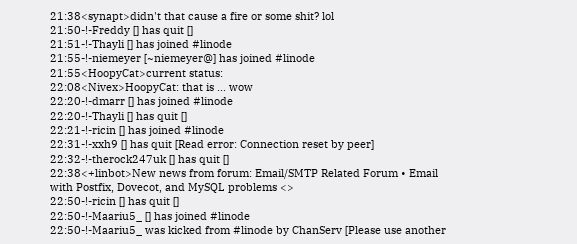21:38<synapt>didn't that cause a fire or some shit? lol
21:50-!-Freddy [] has quit []
21:51-!-Thayli [] has joined #linode
21:55-!-niemeyer [~niemeyer@] has joined #linode
21:55<HoopyCat>current status:
22:08<Nivex>HoopyCat: that is ... wow
22:20-!-dmarr [] has joined #linode
22:20-!-Thayli [] has quit []
22:21-!-ricin [] has joined #linode
22:31-!-xxh9 [] has quit [Read error: Connection reset by peer]
22:32-!-therock247uk [] has quit []
22:38<+linbot>New news from forum: Email/SMTP Related Forum • Email with Postfix, Dovecot, and MySQL problems <>
22:50-!-ricin [] has quit []
22:50-!-Maariu5_ [] has joined #linode
22:50-!-Maariu5_ was kicked from #linode by ChanServ [Please use another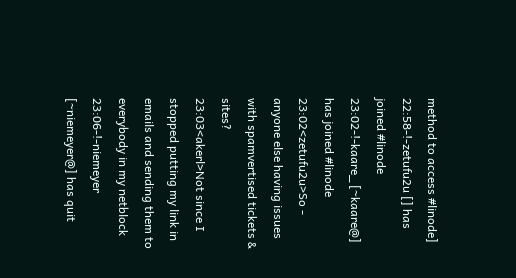method to access #linode]
22:58-!-zetufu2u [] has joined #linode
23:02-!-kaare_ [~kaare@] has joined #linode
23:02<zetufu2u>So - anyone else having issues with spamvertised tickets & sites?
23:03<akerl>Not since I stopped putting my link in emails and sending them to everybody in my netblock
23:06-!-niemeyer [~niemeyer@] has quit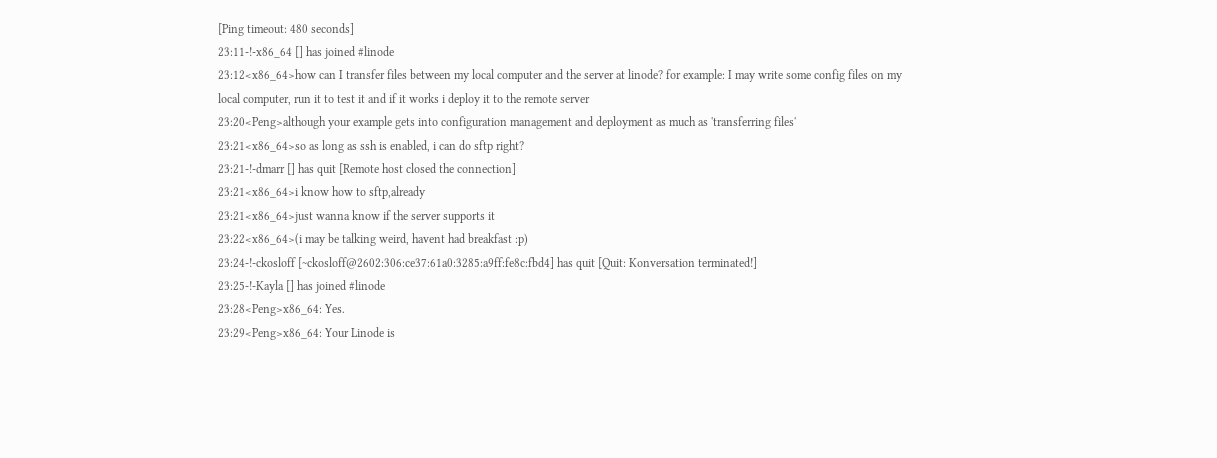[Ping timeout: 480 seconds]
23:11-!-x86_64 [] has joined #linode
23:12<x86_64>how can I transfer files between my local computer and the server at linode? for example: I may write some config files on my local computer, run it to test it and if it works i deploy it to the remote server
23:20<Peng>although your example gets into configuration management and deployment as much as 'transferring files'
23:21<x86_64>so as long as ssh is enabled, i can do sftp right?
23:21-!-dmarr [] has quit [Remote host closed the connection]
23:21<x86_64>i know how to sftp,already
23:21<x86_64>just wanna know if the server supports it
23:22<x86_64>(i may be talking weird, havent had breakfast :p)
23:24-!-ckosloff [~ckosloff@2602:306:ce37:61a0:3285:a9ff:fe8c:fbd4] has quit [Quit: Konversation terminated!]
23:25-!-Kayla [] has joined #linode
23:28<Peng>x86_64: Yes.
23:29<Peng>x86_64: Your Linode is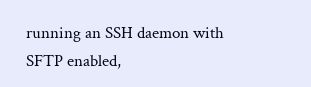running an SSH daemon with SFTP enabled,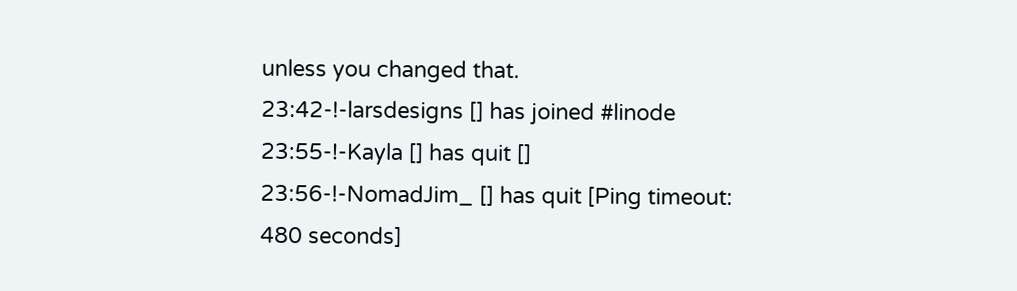unless you changed that.
23:42-!-larsdesigns [] has joined #linode
23:55-!-Kayla [] has quit []
23:56-!-NomadJim_ [] has quit [Ping timeout: 480 seconds]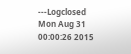---Logclosed Mon Aug 31 00:00:26 2015